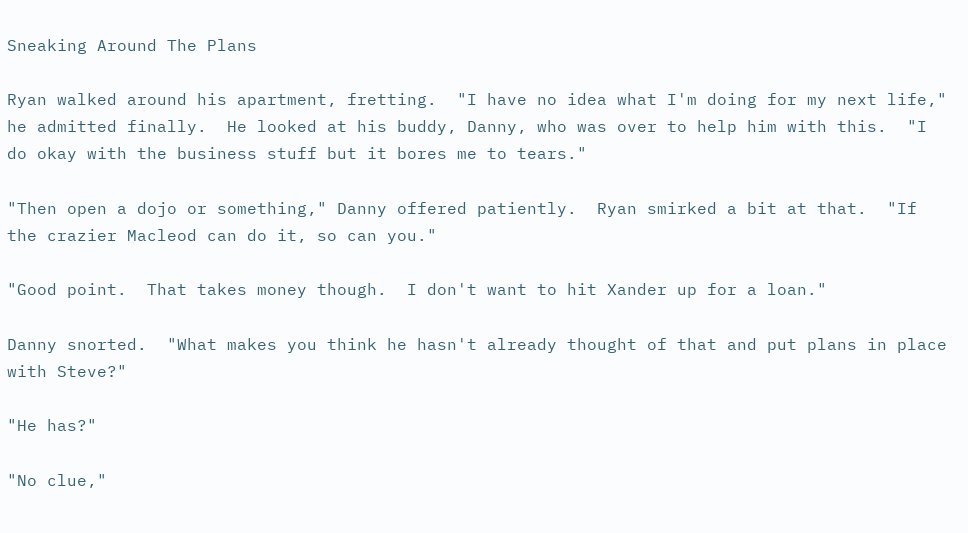Sneaking Around The Plans

Ryan walked around his apartment, fretting.  "I have no idea what I'm doing for my next life," he admitted finally.  He looked at his buddy, Danny, who was over to help him with this.  "I do okay with the business stuff but it bores me to tears."

"Then open a dojo or something," Danny offered patiently.  Ryan smirked a bit at that.  "If the crazier Macleod can do it, so can you."

"Good point.  That takes money though.  I don't want to hit Xander up for a loan."

Danny snorted.  "What makes you think he hasn't already thought of that and put plans in place with Steve?"

"He has?"

"No clue,"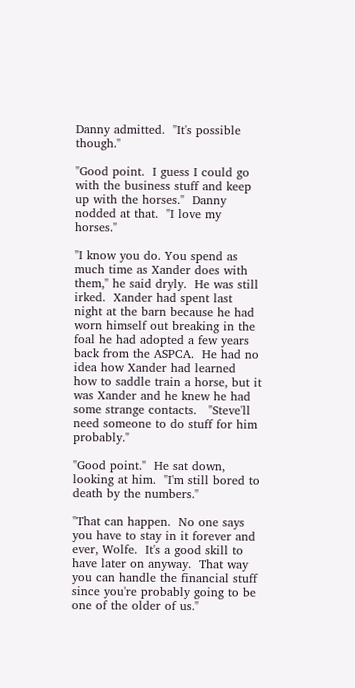Danny admitted.  "It's possible though."

"Good point.  I guess I could go with the business stuff and keep up with the horses."  Danny nodded at that.  "I love my horses."

"I know you do. You spend as much time as Xander does with them," he said dryly.  He was still irked.  Xander had spent last night at the barn because he had worn himself out breaking in the foal he had adopted a few years back from the ASPCA.  He had no idea how Xander had learned how to saddle train a horse, but it was Xander and he knew he had some strange contacts.   "Steve'll need someone to do stuff for him probably."

"Good point."  He sat down, looking at him.  "I'm still bored to death by the numbers."

"That can happen.  No one says you have to stay in it forever and ever, Wolfe.  It's a good skill to have later on anyway.  That way you can handle the financial stuff since you're probably going to be one of the older of us."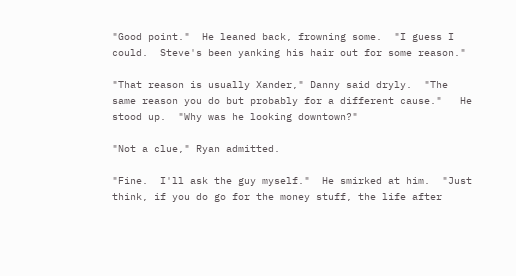"Good point."  He leaned back, frowning some.  "I guess I could.  Steve's been yanking his hair out for some reason."

"That reason is usually Xander," Danny said dryly.  "The same reason you do but probably for a different cause."   He stood up.  "Why was he looking downtown?"

"Not a clue," Ryan admitted.

"Fine.  I'll ask the guy myself."  He smirked at him.  "Just think, if you do go for the money stuff, the life after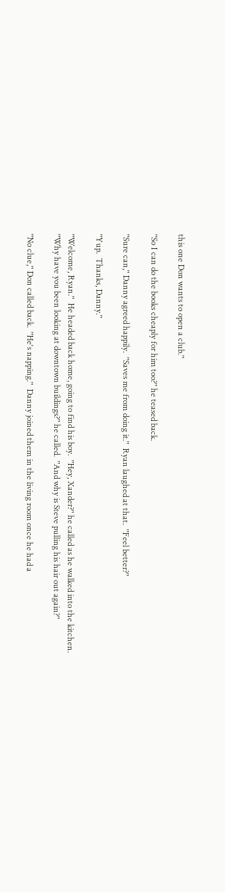this one Don wants to open a club."

"So I can do the books cheaply for him too?" he teased back.

"Sure can," Danny agreed happily.  "Saves me from doing it."  Ryan laughed at that.  "Feel better?"

"Yup.  Thanks, Danny."

"Welcome, Ryan."  He headed back home, going to find his boy.  "Hey, Xander?" he called as he walked into the kitchen.  "Why have you been looking at downtown buildings?" he called.  "And why is Steve pulling his hair out again?"

"No clue," Don called back.  "He's napping."  Danny joined them in the living room once he had a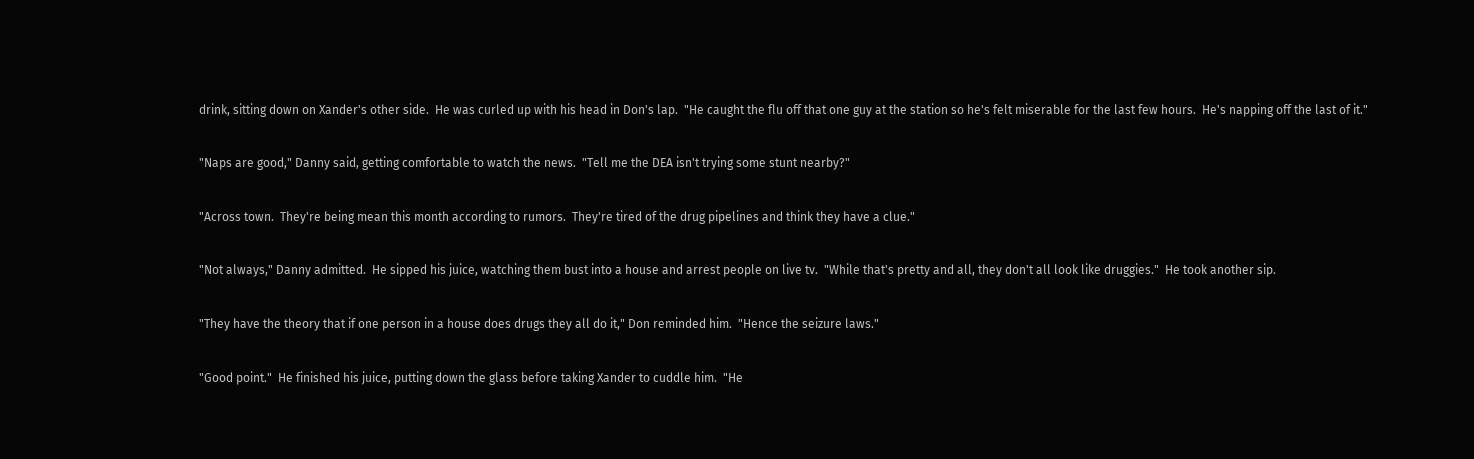drink, sitting down on Xander's other side.  He was curled up with his head in Don's lap.  "He caught the flu off that one guy at the station so he's felt miserable for the last few hours.  He's napping off the last of it."

"Naps are good," Danny said, getting comfortable to watch the news.  "Tell me the DEA isn't trying some stunt nearby?"

"Across town.  They're being mean this month according to rumors.  They're tired of the drug pipelines and think they have a clue."

"Not always," Danny admitted.  He sipped his juice, watching them bust into a house and arrest people on live tv.  "While that's pretty and all, they don't all look like druggies."  He took another sip.

"They have the theory that if one person in a house does drugs they all do it," Don reminded him.  "Hence the seizure laws."

"Good point."  He finished his juice, putting down the glass before taking Xander to cuddle him.  "He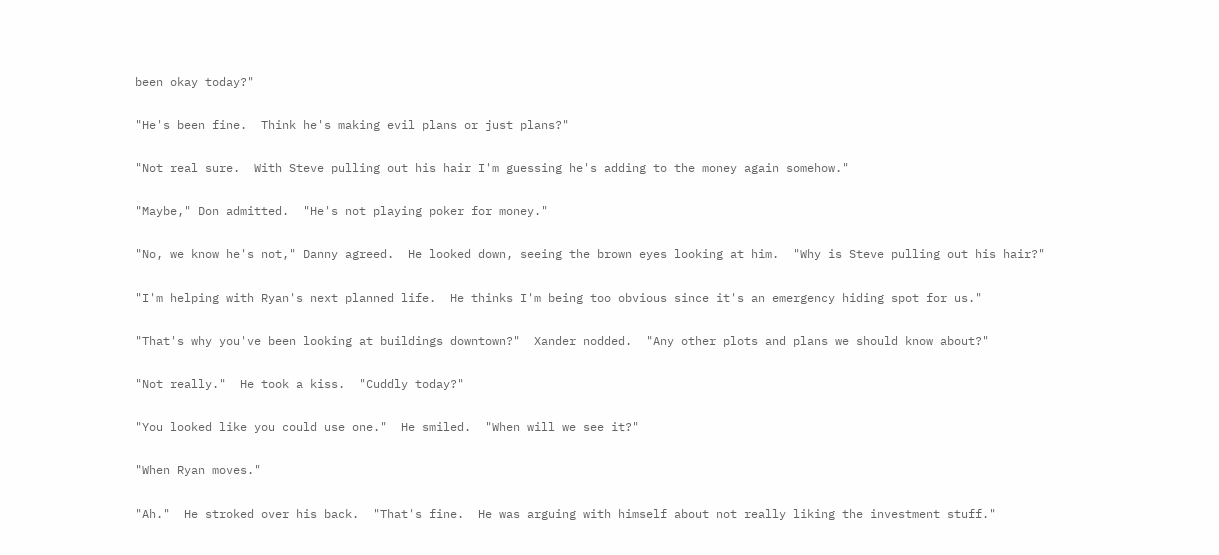been okay today?"

"He's been fine.  Think he's making evil plans or just plans?"

"Not real sure.  With Steve pulling out his hair I'm guessing he's adding to the money again somehow."

"Maybe," Don admitted.  "He's not playing poker for money."

"No, we know he's not," Danny agreed.  He looked down, seeing the brown eyes looking at him.  "Why is Steve pulling out his hair?"

"I'm helping with Ryan's next planned life.  He thinks I'm being too obvious since it's an emergency hiding spot for us."

"That's why you've been looking at buildings downtown?"  Xander nodded.  "Any other plots and plans we should know about?"

"Not really."  He took a kiss.  "Cuddly today?"

"You looked like you could use one."  He smiled.  "When will we see it?"

"When Ryan moves."

"Ah."  He stroked over his back.  "That's fine.  He was arguing with himself about not really liking the investment stuff."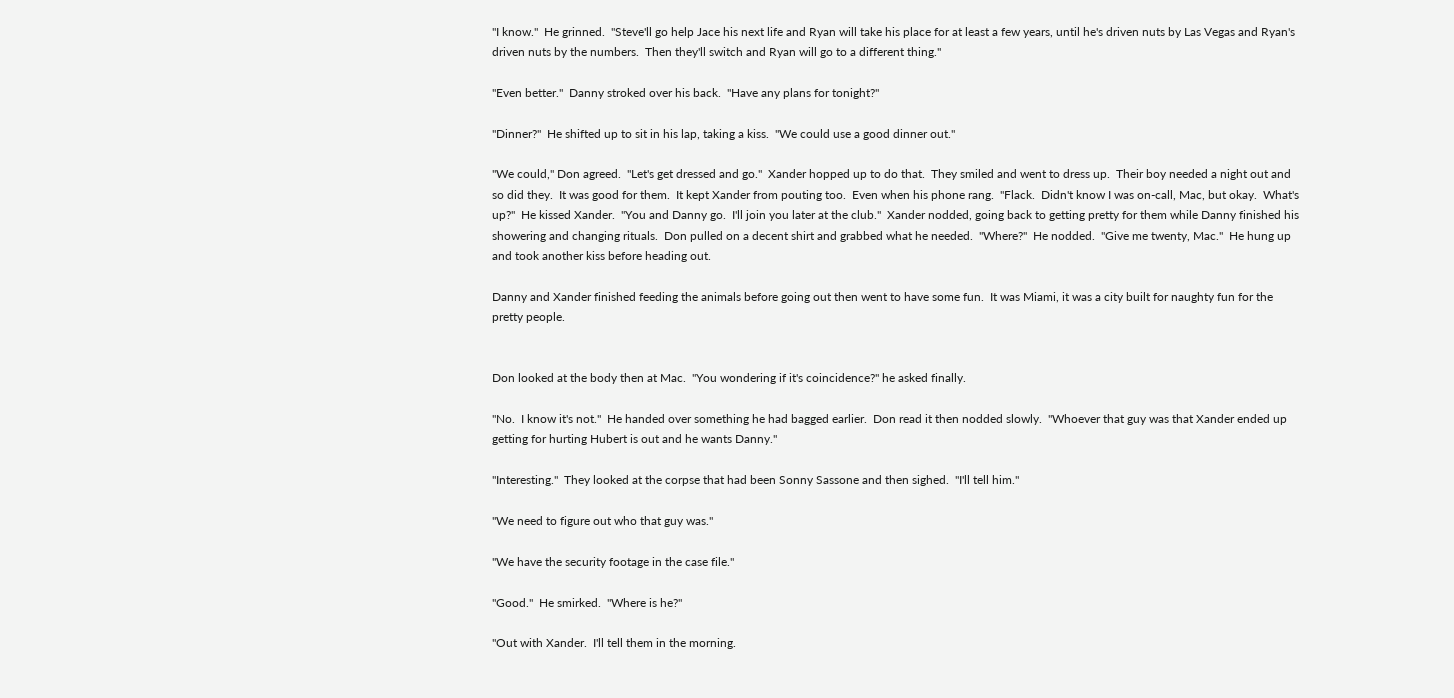"I know."  He grinned.  "Steve'll go help Jace his next life and Ryan will take his place for at least a few years, until he's driven nuts by Las Vegas and Ryan's driven nuts by the numbers.  Then they'll switch and Ryan will go to a different thing."

"Even better."  Danny stroked over his back.  "Have any plans for tonight?"

"Dinner?"  He shifted up to sit in his lap, taking a kiss.  "We could use a good dinner out."

"We could," Don agreed.  "Let's get dressed and go."  Xander hopped up to do that.  They smiled and went to dress up.  Their boy needed a night out and so did they.  It was good for them.  It kept Xander from pouting too.  Even when his phone rang.  "Flack.  Didn't know I was on-call, Mac, but okay.  What's up?"  He kissed Xander.  "You and Danny go.  I'll join you later at the club."  Xander nodded, going back to getting pretty for them while Danny finished his showering and changing rituals.  Don pulled on a decent shirt and grabbed what he needed.  "Where?"  He nodded.  "Give me twenty, Mac."  He hung up and took another kiss before heading out.

Danny and Xander finished feeding the animals before going out then went to have some fun.  It was Miami, it was a city built for naughty fun for the pretty people.


Don looked at the body then at Mac.  "You wondering if it's coincidence?" he asked finally.

"No.  I know it's not."  He handed over something he had bagged earlier.  Don read it then nodded slowly.  "Whoever that guy was that Xander ended up getting for hurting Hubert is out and he wants Danny."

"Interesting."  They looked at the corpse that had been Sonny Sassone and then sighed.  "I'll tell him."

"We need to figure out who that guy was."

"We have the security footage in the case file."

"Good."  He smirked.  "Where is he?"

"Out with Xander.  I'll tell them in the morning.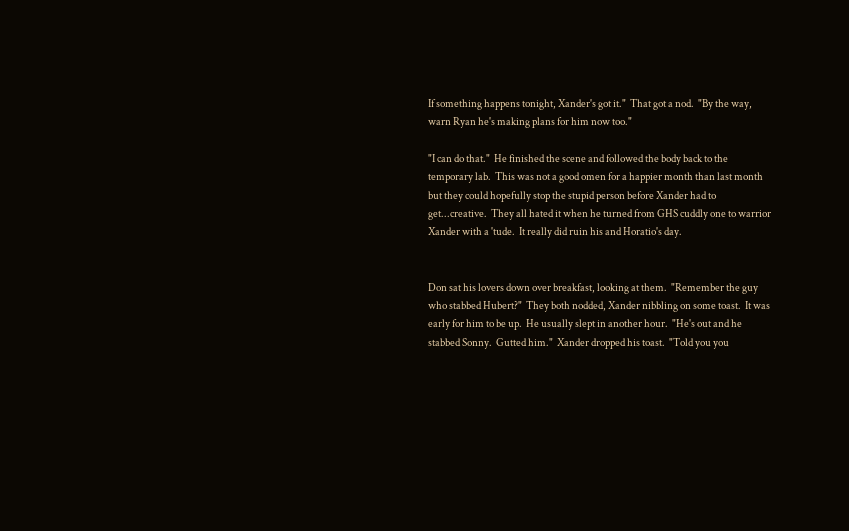If something happens tonight, Xander's got it."  That got a nod.  "By the way, warn Ryan he's making plans for him now too."

"I can do that."  He finished the scene and followed the body back to the temporary lab.  This was not a good omen for a happier month than last month but they could hopefully stop the stupid person before Xander had to get...creative.  They all hated it when he turned from GHS cuddly one to warrior Xander with a 'tude.  It really did ruin his and Horatio's day.


Don sat his lovers down over breakfast, looking at them.  "Remember the guy who stabbed Hubert?"  They both nodded, Xander nibbling on some toast.  It was early for him to be up.  He usually slept in another hour.  "He's out and he stabbed Sonny.  Gutted him."  Xander dropped his toast.  "Told you you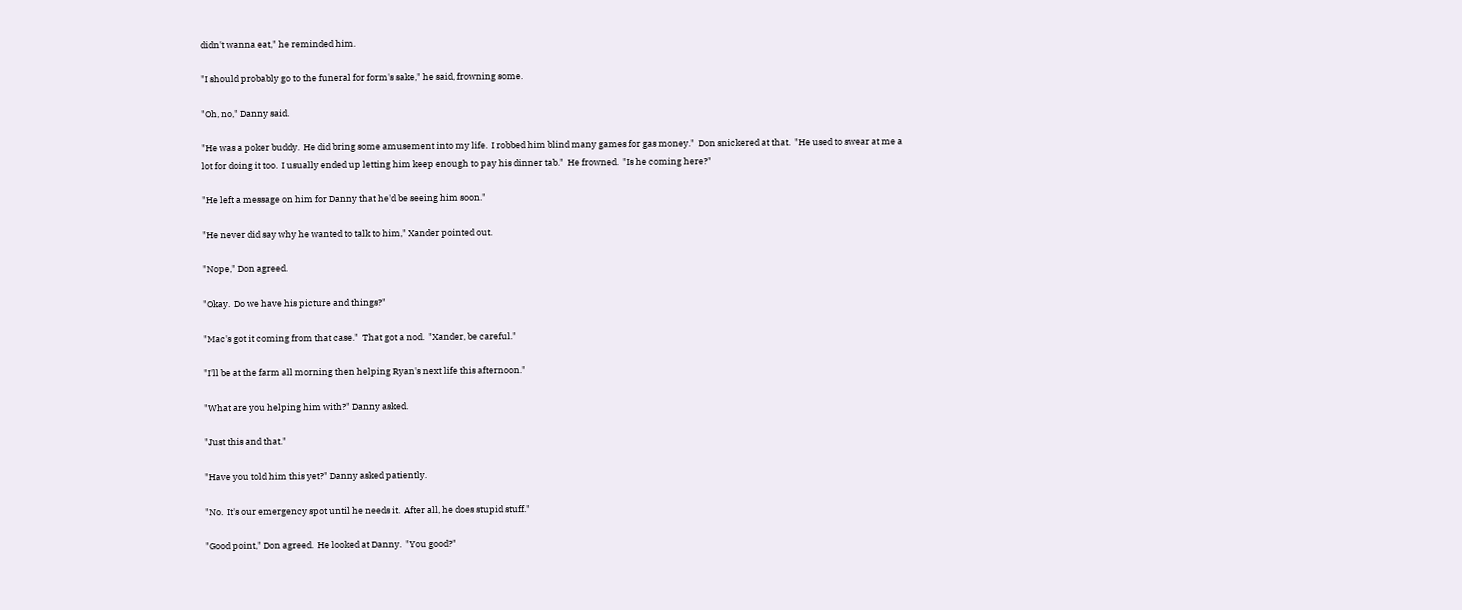didn't wanna eat," he reminded him.

"I should probably go to the funeral for form's sake," he said, frowning some.

"Oh, no," Danny said.

"He was a poker buddy.  He did bring some amusement into my life.  I robbed him blind many games for gas money."  Don snickered at that.  "He used to swear at me a lot for doing it too.  I usually ended up letting him keep enough to pay his dinner tab."  He frowned.  "Is he coming here?"

"He left a message on him for Danny that he'd be seeing him soon."

"He never did say why he wanted to talk to him," Xander pointed out.

"Nope," Don agreed.

"Okay.  Do we have his picture and things?"

"Mac's got it coming from that case."  That got a nod.  "Xander, be careful."

"I'll be at the farm all morning then helping Ryan's next life this afternoon."

"What are you helping him with?" Danny asked.

"Just this and that."

"Have you told him this yet?" Danny asked patiently.

"No.  It's our emergency spot until he needs it.  After all, he does stupid stuff."

"Good point," Don agreed.  He looked at Danny.  "You good?"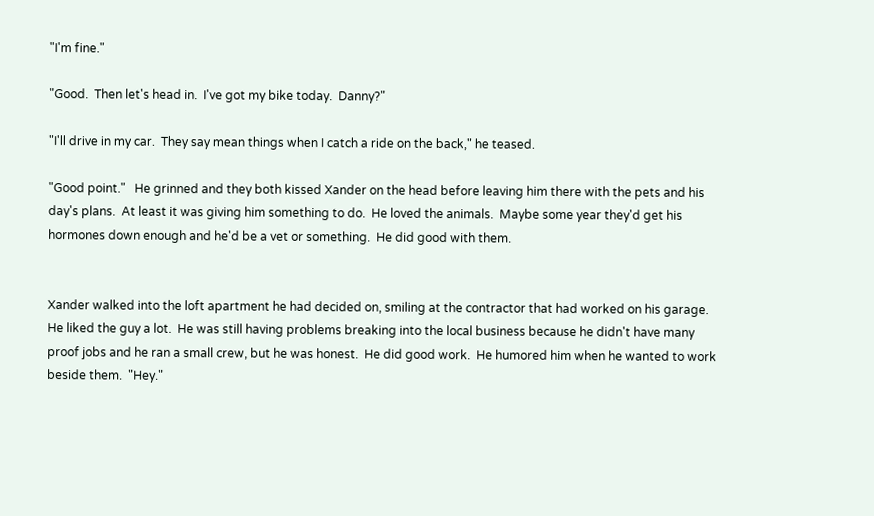"I'm fine."

"Good.  Then let's head in.  I've got my bike today.  Danny?"

"I'll drive in my car.  They say mean things when I catch a ride on the back," he teased.

"Good point."   He grinned and they both kissed Xander on the head before leaving him there with the pets and his day's plans.  At least it was giving him something to do.  He loved the animals.  Maybe some year they'd get his hormones down enough and he'd be a vet or something.  He did good with them.


Xander walked into the loft apartment he had decided on, smiling at the contractor that had worked on his garage.  He liked the guy a lot.  He was still having problems breaking into the local business because he didn't have many proof jobs and he ran a small crew, but he was honest.  He did good work.  He humored him when he wanted to work beside them.  "Hey."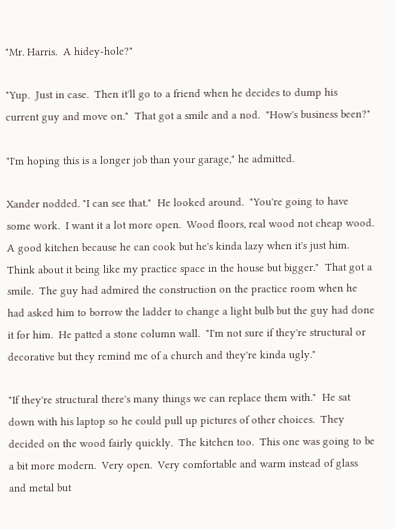"Mr. Harris.  A hidey-hole?"

"Yup.  Just in case.  Then it'll go to a friend when he decides to dump his current guy and move on."  That got a smile and a nod.  "How's business been?"

"I'm hoping this is a longer job than your garage," he admitted.

Xander nodded. "I can see that."  He looked around.  "You're going to have some work.  I want it a lot more open.  Wood floors, real wood not cheap wood.  A good kitchen because he can cook but he's kinda lazy when it's just him.  Think about it being like my practice space in the house but bigger."  That got a smile.  The guy had admired the construction on the practice room when he had asked him to borrow the ladder to change a light bulb but the guy had done it for him.  He patted a stone column wall.  "I'm not sure if they're structural or decorative but they remind me of a church and they're kinda ugly."

"If they're structural there's many things we can replace them with."  He sat down with his laptop so he could pull up pictures of other choices.  They decided on the wood fairly quickly.  The kitchen too.  This one was going to be a bit more modern.  Very open.  Very comfortable and warm instead of glass and metal but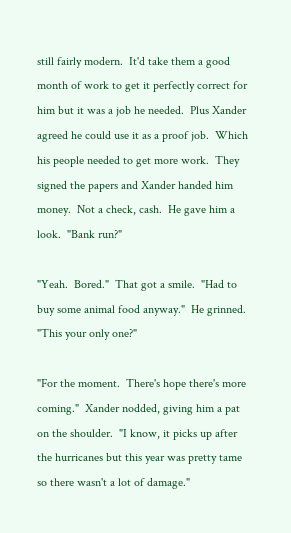still fairly modern.  It'd take them a good month of work to get it perfectly correct for him but it was a job he needed.  Plus Xander agreed he could use it as a proof job.  Which his people needed to get more work.  They signed the papers and Xander handed him money.  Not a check, cash.  He gave him a look.  "Bank run?"

"Yeah.  Bored."  That got a smile.  "Had to buy some animal food anyway."  He grinned. "This your only one?"

"For the moment.  There's hope there's more coming."  Xander nodded, giving him a pat on the shoulder.  "I know, it picks up after the hurricanes but this year was pretty tame so there wasn't a lot of damage."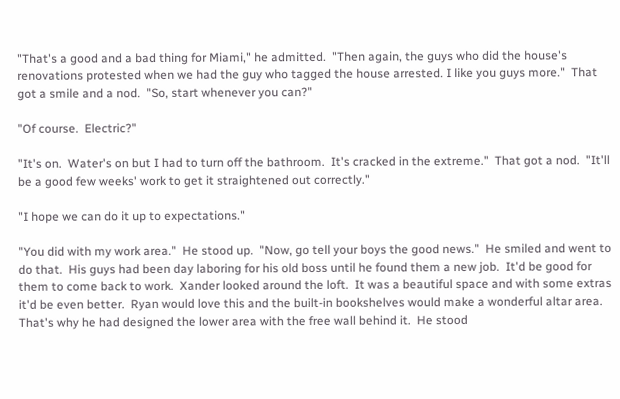"That's a good and a bad thing for Miami," he admitted.  "Then again, the guys who did the house's renovations protested when we had the guy who tagged the house arrested. I like you guys more."  That got a smile and a nod.  "So, start whenever you can?"

"Of course.  Electric?"

"It's on.  Water's on but I had to turn off the bathroom.  It's cracked in the extreme."  That got a nod.  "It'll be a good few weeks' work to get it straightened out correctly."

"I hope we can do it up to expectations."

"You did with my work area."  He stood up.  "Now, go tell your boys the good news."  He smiled and went to do that.  His guys had been day laboring for his old boss until he found them a new job.  It'd be good for them to come back to work.  Xander looked around the loft.  It was a beautiful space and with some extras it'd be even better.  Ryan would love this and the built-in bookshelves would make a wonderful altar area.  That's why he had designed the lower area with the free wall behind it.  He stood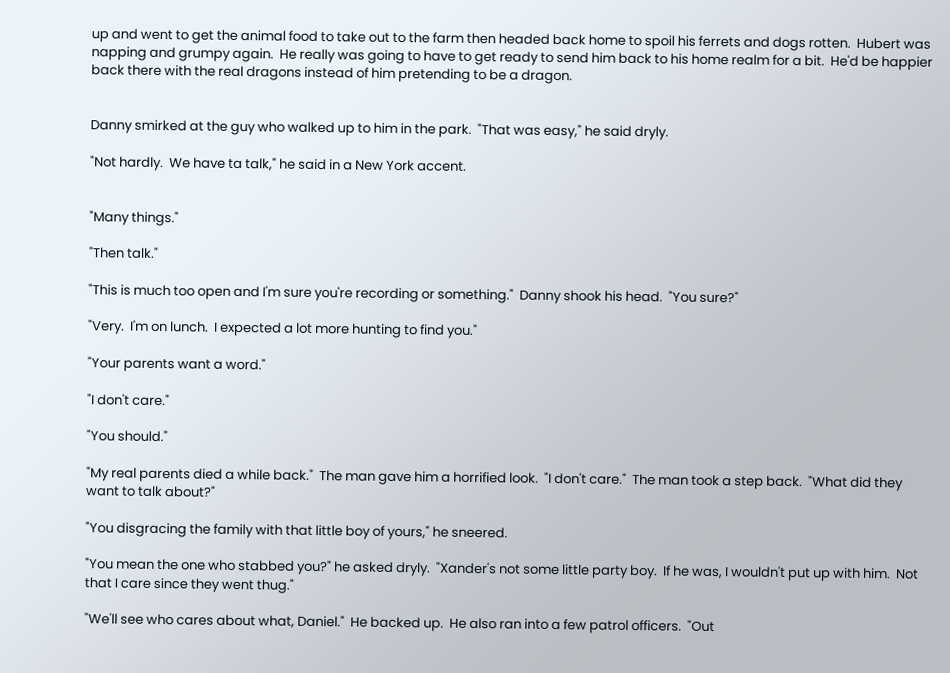up and went to get the animal food to take out to the farm then headed back home to spoil his ferrets and dogs rotten.  Hubert was napping and grumpy again.  He really was going to have to get ready to send him back to his home realm for a bit.  He'd be happier back there with the real dragons instead of him pretending to be a dragon.


Danny smirked at the guy who walked up to him in the park.  "That was easy," he said dryly.

"Not hardly.  We have ta talk," he said in a New York accent.


"Many things."

"Then talk."

"This is much too open and I'm sure you're recording or something."  Danny shook his head.  "You sure?"

"Very.  I'm on lunch.  I expected a lot more hunting to find you."

"Your parents want a word."

"I don't care."

"You should."

"My real parents died a while back."  The man gave him a horrified look.  "I don't care."  The man took a step back.  "What did they want to talk about?"

"You disgracing the family with that little boy of yours," he sneered.

"You mean the one who stabbed you?" he asked dryly.  "Xander's not some little party boy.  If he was, I wouldn't put up with him.  Not that I care since they went thug."

"We'll see who cares about what, Daniel."  He backed up.  He also ran into a few patrol officers.  "Out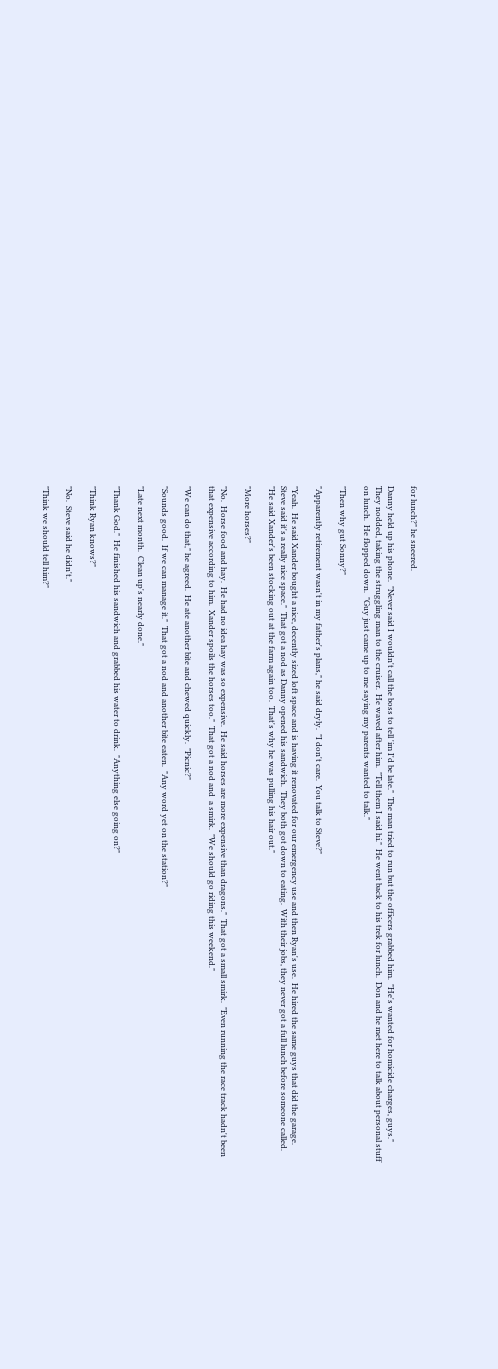for lunch?" he sneered.

Danny held up his phone.  "Never said I wouldn't call the boss to tell 'im I'd be late."  The man tried to run but the officers grabbed him.  "He's wanted for homicide charges, guys."  They nodded, taking the struggling man to the cruiser.  He waved after him.  "Tell them I said hi."  He went back to his trek for lunch.  Don and he met here to talk about personal stuff on lunch.  He flopped down.  "Guy just came up to me saying my parents wanted to talk."

"Then why gut Sonny?"

"Apparently retirement wasn't in my father's plans," he said dryly.  "I don't care.  You talk to Steve?"

"Yeah.  He said Xander bought a nice, decently sized loft space and is having it renovated for our emergency use and then Ryan's use.  He hired the same guys that did the garage.  Steve said it's a really nice space."  That got a nod as Danny opened his sandwich.  They both got down to eating.  With their jobs, they never got a full lunch before someone called.  "He said Xander's been stocking out at the farm again too.  That's why he was pulling his hair out."

"More horses?"

"No.  Horse food and hay.  He had no idea hay was so expensive.  He said horses are more expensive than dragons."  That got a small smirk.  "Even running the race track hadn't been that expensive according to him.  Xander spoils the horses too."  That got a nod and  a smirk.  "We should go riding this weekend."

"We can do that," he agreed.  He ate another bite and chewed quickly.  "Picnic?"

"Sounds good.  If we can manage it."  That got a nod and another bite eaten.  "Any word yet on the station?"

"Late next month.  Clean up's nearly done."

"Thank God."  He finished his sandwich and grabbed his water to drink.  "Anything else going on?"

"Think Ryan knows?"

"No.  Steve said he didn't."

"Think we should tell him?"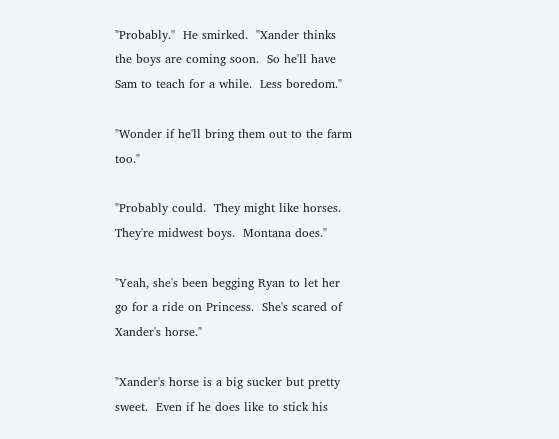"Probably."  He smirked.  "Xander thinks the boys are coming soon.  So he'll have Sam to teach for a while.  Less boredom."

"Wonder if he'll bring them out to the farm too."

"Probably could.  They might like horses.  They're midwest boys.  Montana does."

"Yeah, she's been begging Ryan to let her go for a ride on Princess.  She's scared of Xander's horse."

"Xander's horse is a big sucker but pretty sweet.  Even if he does like to stick his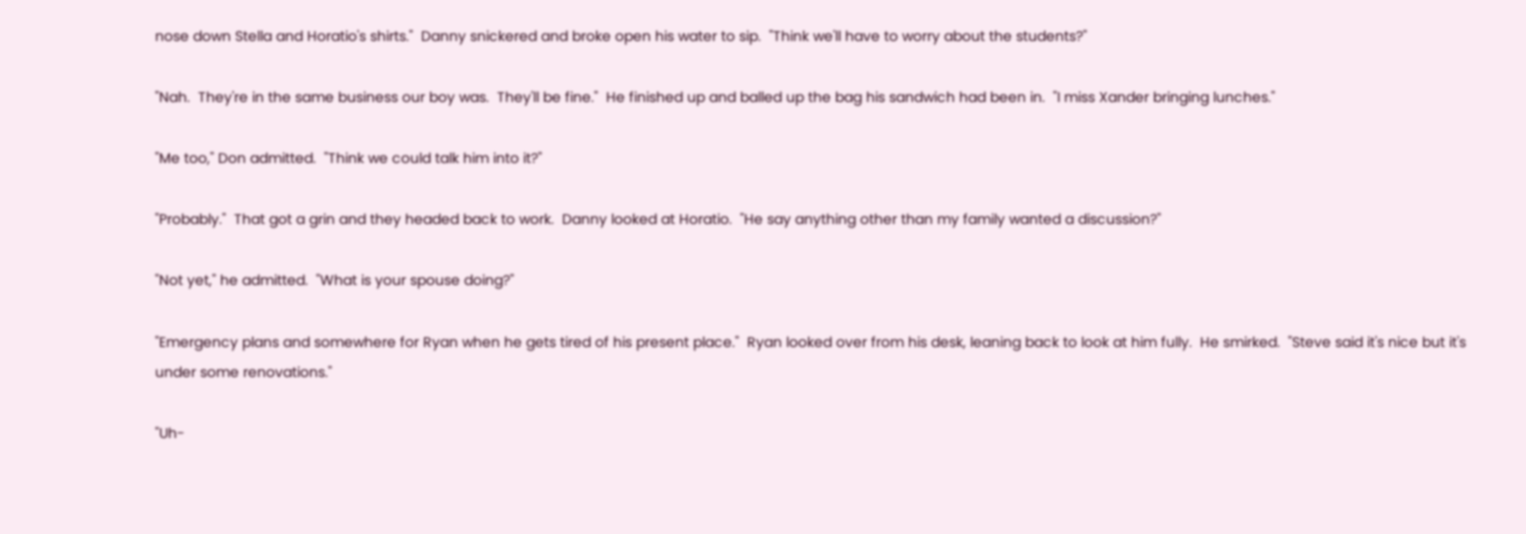nose down Stella and Horatio's shirts."  Danny snickered and broke open his water to sip.  "Think we'll have to worry about the students?"

"Nah.  They're in the same business our boy was.  They'll be fine."  He finished up and balled up the bag his sandwich had been in.  "I miss Xander bringing lunches."

"Me too," Don admitted.  "Think we could talk him into it?"

"Probably."  That got a grin and they headed back to work.  Danny looked at Horatio.  "He say anything other than my family wanted a discussion?"

"Not yet," he admitted.  "What is your spouse doing?"

"Emergency plans and somewhere for Ryan when he gets tired of his present place."  Ryan looked over from his desk, leaning back to look at him fully.  He smirked.  "Steve said it's nice but it's under some renovations."

"Uh-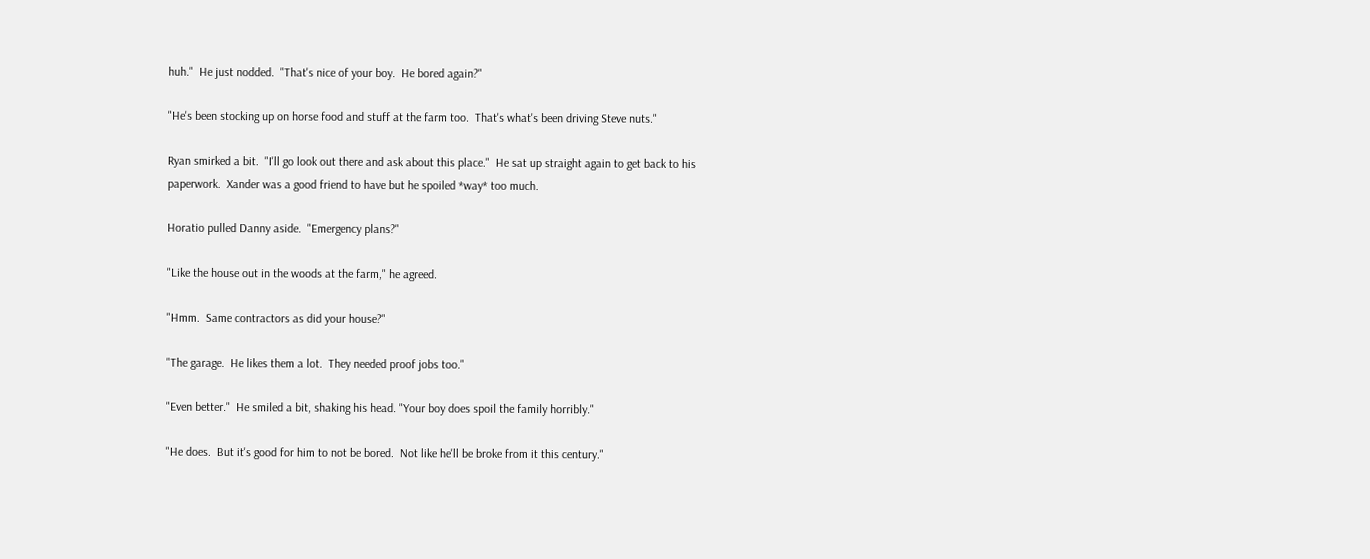huh."  He just nodded.  "That's nice of your boy.  He bored again?"

"He's been stocking up on horse food and stuff at the farm too.  That's what's been driving Steve nuts."

Ryan smirked a bit.  "I'll go look out there and ask about this place."  He sat up straight again to get back to his paperwork.  Xander was a good friend to have but he spoiled *way* too much.

Horatio pulled Danny aside.  "Emergency plans?"

"Like the house out in the woods at the farm," he agreed.

"Hmm.  Same contractors as did your house?"

"The garage.  He likes them a lot.  They needed proof jobs too."

"Even better."  He smiled a bit, shaking his head. "Your boy does spoil the family horribly."

"He does.  But it's good for him to not be bored.  Not like he'll be broke from it this century."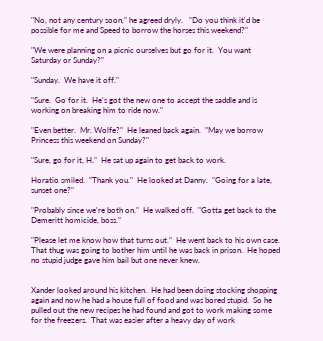"No, not any century soon," he agreed dryly.   "Do you think it'd be possible for me and Speed to borrow the horses this weekend?"

"We were planning on a picnic ourselves but go for it.  You want Saturday or Sunday?"

"Sunday.  We have it off."

"Sure.  Go for it.  He's got the new one to accept the saddle and is working on breaking him to ride now."

"Even better.  Mr. Wolfe?"  He leaned back again.  "May we borrow Princess this weekend on Sunday?"

"Sure, go for it, H."  He sat up again to get back to work.

Horatio smiled.  "Thank you."  He looked at Danny.  "Going for a late, sunset one?"

"Probably since we're both on."  He walked off.  "Gotta get back to the Demeritt homicide, boss."

"Please let me know how that turns out."  He went back to his own case.  That thug was going to bother him until he was back in prison.  He hoped no stupid judge gave him bail but one never knew.


Xander looked around his kitchen.  He had been doing stocking shopping again and now he had a house full of food and was bored stupid.  So he pulled out the new recipes he had found and got to work making some for the freezers.  That was easier after a heavy day of work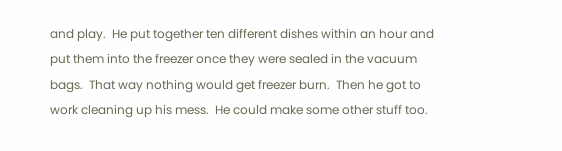and play.  He put together ten different dishes within an hour and put them into the freezer once they were sealed in the vacuum bags.  That way nothing would get freezer burn.  Then he got to work cleaning up his mess.  He could make some other stuff too.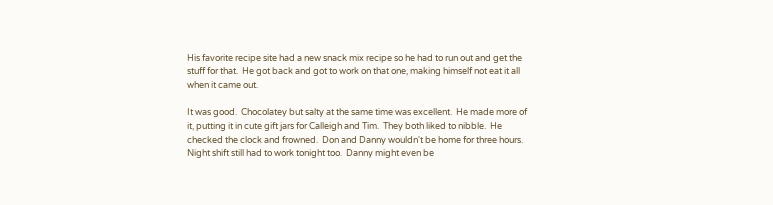His favorite recipe site had a new snack mix recipe so he had to run out and get the stuff for that.  He got back and got to work on that one, making himself not eat it all when it came out.

It was good.  Chocolatey but salty at the same time was excellent.  He made more of it, putting it in cute gift jars for Calleigh and Tim.  They both liked to nibble.  He checked the clock and frowned.  Don and Danny wouldn't be home for three hours.  Night shift still had to work tonight too.  Danny might even be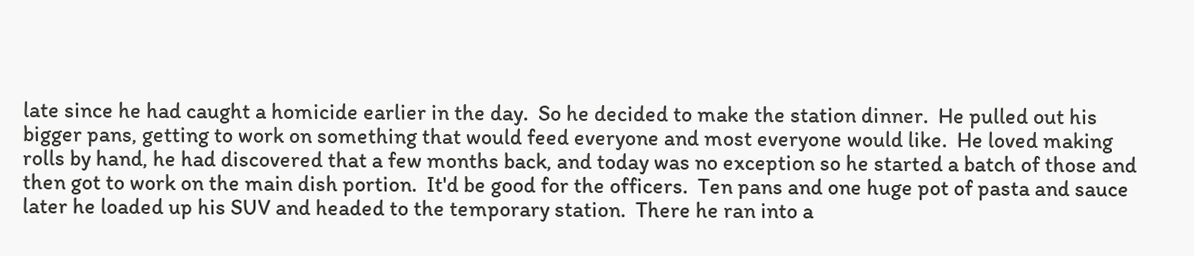late since he had caught a homicide earlier in the day.  So he decided to make the station dinner.  He pulled out his bigger pans, getting to work on something that would feed everyone and most everyone would like.  He loved making rolls by hand, he had discovered that a few months back, and today was no exception so he started a batch of those and then got to work on the main dish portion.  It'd be good for the officers.  Ten pans and one huge pot of pasta and sauce later he loaded up his SUV and headed to the temporary station.  There he ran into a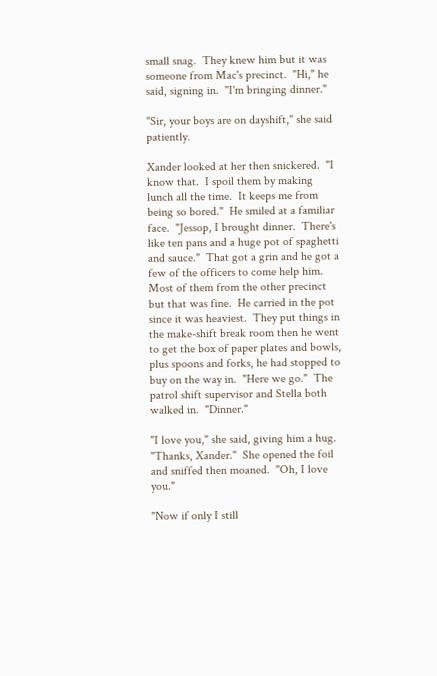small snag.  They knew him but it was someone from Mac's precinct.  "Hi," he said, signing in.  "I'm bringing dinner."

"Sir, your boys are on dayshift," she said patiently.

Xander looked at her then snickered.  "I know that.  I spoil them by making lunch all the time.  It keeps me from being so bored."  He smiled at a familiar face.  "Jessop, I brought dinner.  There's like ten pans and a huge pot of spaghetti and sauce."  That got a grin and he got a few of the officers to come help him.  Most of them from the other precinct but that was fine.  He carried in the pot since it was heaviest.  They put things in the make-shift break room then he went to get the box of paper plates and bowls, plus spoons and forks, he had stopped to buy on the way in.  "Here we go."  The patrol shift supervisor and Stella both walked in.  "Dinner."

"I love you," she said, giving him a hug.  "Thanks, Xander."  She opened the foil and sniffed then moaned.  "Oh, I love you."

"Now if only I still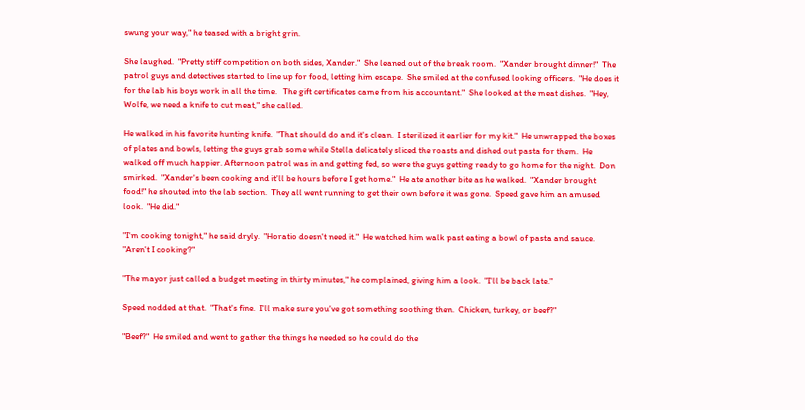swung your way," he teased with a bright grin.

She laughed.  "Pretty stiff competition on both sides, Xander."  She leaned out of the break room.  "Xander brought dinner!"  The patrol guys and detectives started to line up for food, letting him escape.  She smiled at the confused looking officers.  "He does it for the lab his boys work in all the time.   The gift certificates came from his accountant."  She looked at the meat dishes.  "Hey, Wolfe, we need a knife to cut meat," she called.

He walked in his favorite hunting knife.  "That should do and it's clean.  I sterilized it earlier for my kit."  He unwrapped the boxes of plates and bowls, letting the guys grab some while Stella delicately sliced the roasts and dished out pasta for them.  He walked off much happier. Afternoon patrol was in and getting fed, so were the guys getting ready to go home for the night.  Don smirked.  "Xander's been cooking and it'll be hours before I get home."  He ate another bite as he walked.  "Xander brought food!" he shouted into the lab section.  They all went running to get their own before it was gone.  Speed gave him an amused look.  "He did."

"I'm cooking tonight," he said dryly.  "Horatio doesn't need it."  He watched him walk past eating a bowl of pasta and sauce.  "Aren't I cooking?"

"The mayor just called a budget meeting in thirty minutes," he complained, giving him a look.  "I'll be back late."

Speed nodded at that.  "That's fine.  I'll make sure you've got something soothing then.  Chicken, turkey, or beef?"

"Beef?"  He smiled and went to gather the things he needed so he could do the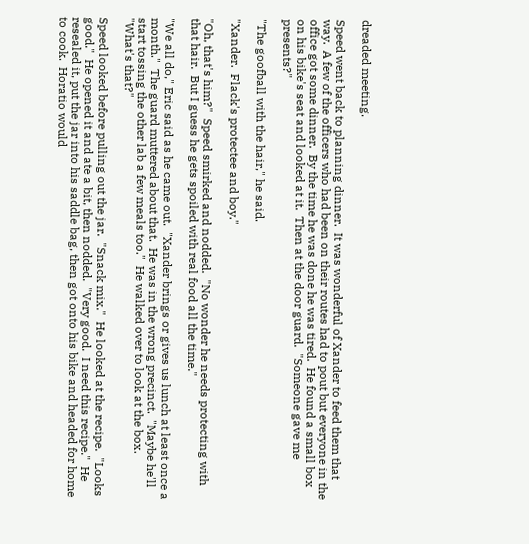dreaded meeting.

Speed went back to planning dinner.  It was wonderful of Xander to feed them that way.  A few of the officers who had been on their routes had to pout but everyone in the office got some dinner.  By the time he was done he was tired.  He found a small box on his bike's seat and looked at it.  Then at the door guard.  "Someone gave me presents?"

"The goofball with the hair," he said.

"Xander.  Flack's protectee and boy."

"Oh, that's him?"  Speed smirked and nodded.  "No wonder he needs protecting with that hair.  But I guess he gets spoiled with real food all the time."

"We all do," Eric said as he came out.  "Xander brings or gives us lunch at least once a month."  The guard muttered about that.  He was in the wrong precinct.  "Maybe he'll start tossing the other lab a few meals too."  He walked over to look at the box.  "What's that?"

Speed looked before pulling out the jar.  "Snack mix."  He looked at the recipe.  "Looks good."  He opened it and ate a bit, then nodded.  "Very good.  I need this recipe."  He resealed it, put the jar into his saddle bag, then got onto his bike and headed for home to cook.  Horatio would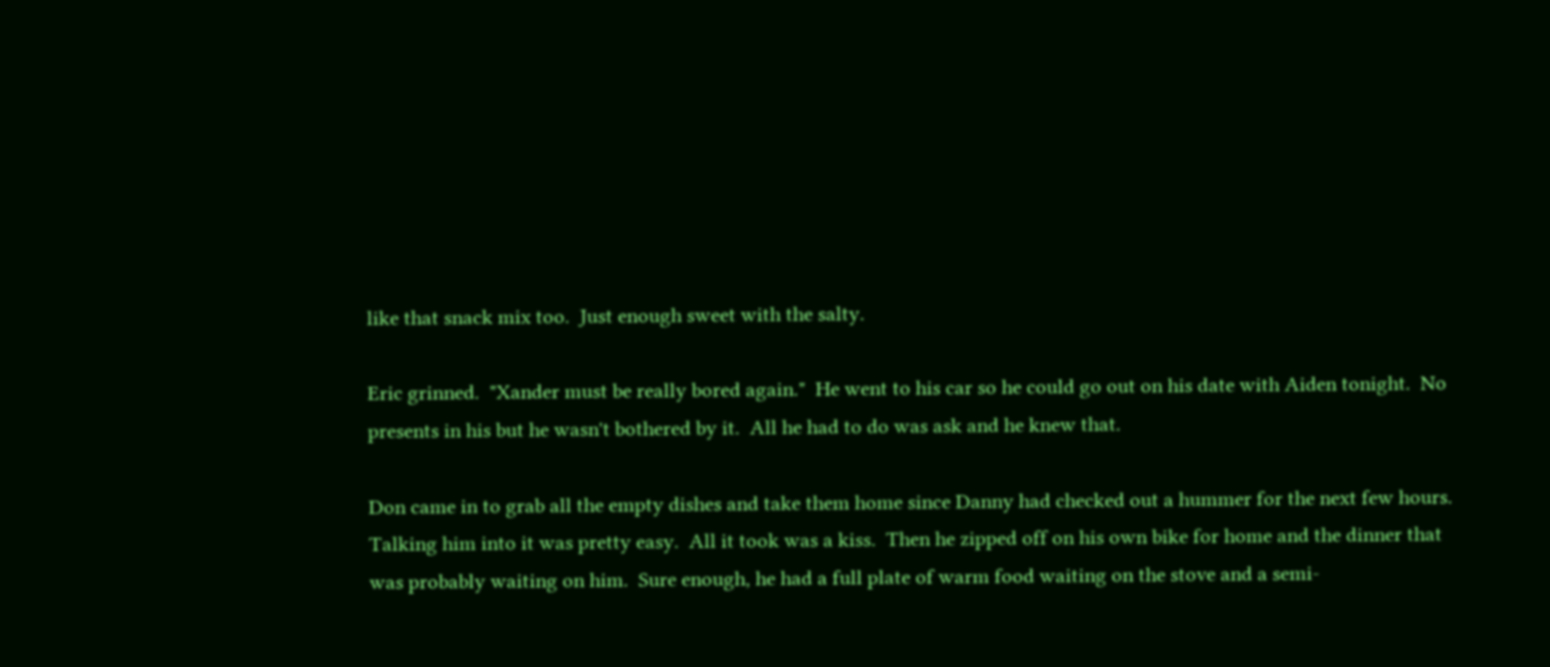like that snack mix too.  Just enough sweet with the salty.

Eric grinned.  "Xander must be really bored again."  He went to his car so he could go out on his date with Aiden tonight.  No presents in his but he wasn't bothered by it.  All he had to do was ask and he knew that.

Don came in to grab all the empty dishes and take them home since Danny had checked out a hummer for the next few hours.  Talking him into it was pretty easy.  All it took was a kiss.  Then he zipped off on his own bike for home and the dinner that was probably waiting on him.  Sure enough, he had a full plate of warm food waiting on the stove and a semi-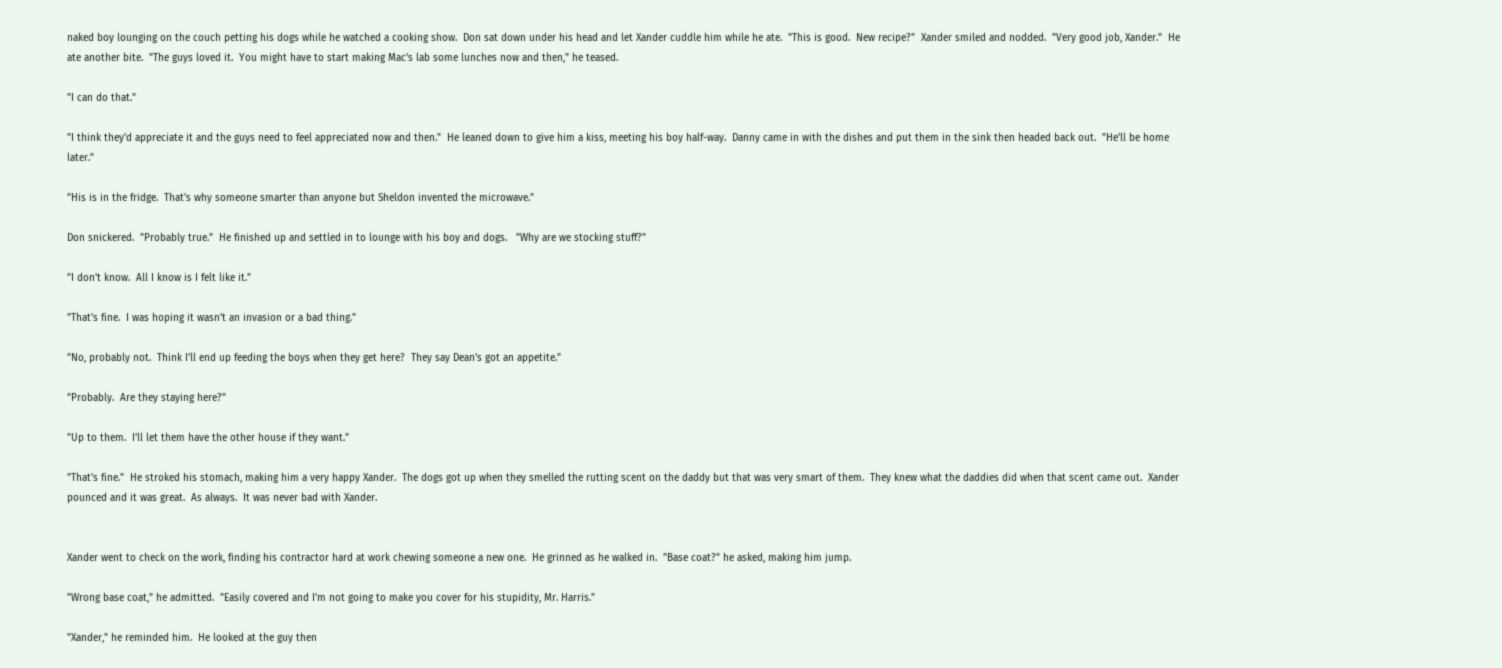naked boy lounging on the couch petting his dogs while he watched a cooking show.  Don sat down under his head and let Xander cuddle him while he ate.  "This is good.  New recipe?"  Xander smiled and nodded.  "Very good job, Xander."  He ate another bite.  "The guys loved it.  You might have to start making Mac's lab some lunches now and then," he teased.

"I can do that."

"I think they'd appreciate it and the guys need to feel appreciated now and then."  He leaned down to give him a kiss, meeting his boy half-way.  Danny came in with the dishes and put them in the sink then headed back out.  "He'll be home later."

"His is in the fridge.  That's why someone smarter than anyone but Sheldon invented the microwave."

Don snickered.  "Probably true."  He finished up and settled in to lounge with his boy and dogs.   "Why are we stocking stuff?"

"I don't know.  All I know is I felt like it."

"That's fine.  I was hoping it wasn't an invasion or a bad thing."

"No, probably not.  Think I'll end up feeding the boys when they get here?  They say Dean's got an appetite."

"Probably.  Are they staying here?"

"Up to them.  I'll let them have the other house if they want."

"That's fine."  He stroked his stomach, making him a very happy Xander.  The dogs got up when they smelled the rutting scent on the daddy but that was very smart of them.  They knew what the daddies did when that scent came out.  Xander pounced and it was great.  As always.  It was never bad with Xander.


Xander went to check on the work, finding his contractor hard at work chewing someone a new one.  He grinned as he walked in.  "Base coat?" he asked, making him jump.

"Wrong base coat," he admitted.  "Easily covered and I'm not going to make you cover for his stupidity, Mr. Harris."

"Xander," he reminded him.  He looked at the guy then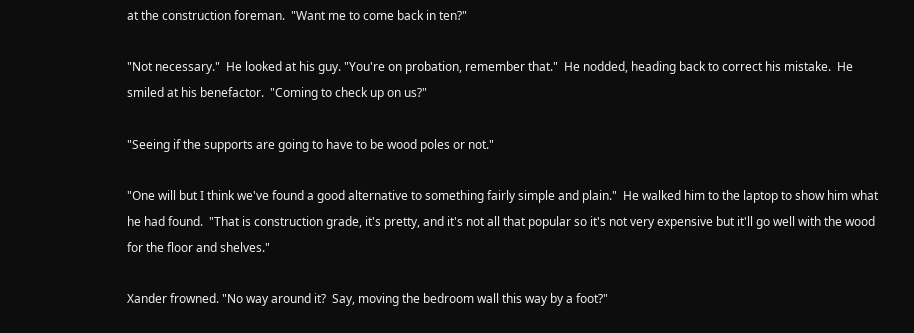at the construction foreman.  "Want me to come back in ten?"

"Not necessary."  He looked at his guy. "You're on probation, remember that."  He nodded, heading back to correct his mistake.  He smiled at his benefactor.  "Coming to check up on us?"

"Seeing if the supports are going to have to be wood poles or not."

"One will but I think we've found a good alternative to something fairly simple and plain."  He walked him to the laptop to show him what he had found.  "That is construction grade, it's pretty, and it's not all that popular so it's not very expensive but it'll go well with the wood for the floor and shelves."

Xander frowned. "No way around it?  Say, moving the bedroom wall this way by a foot?"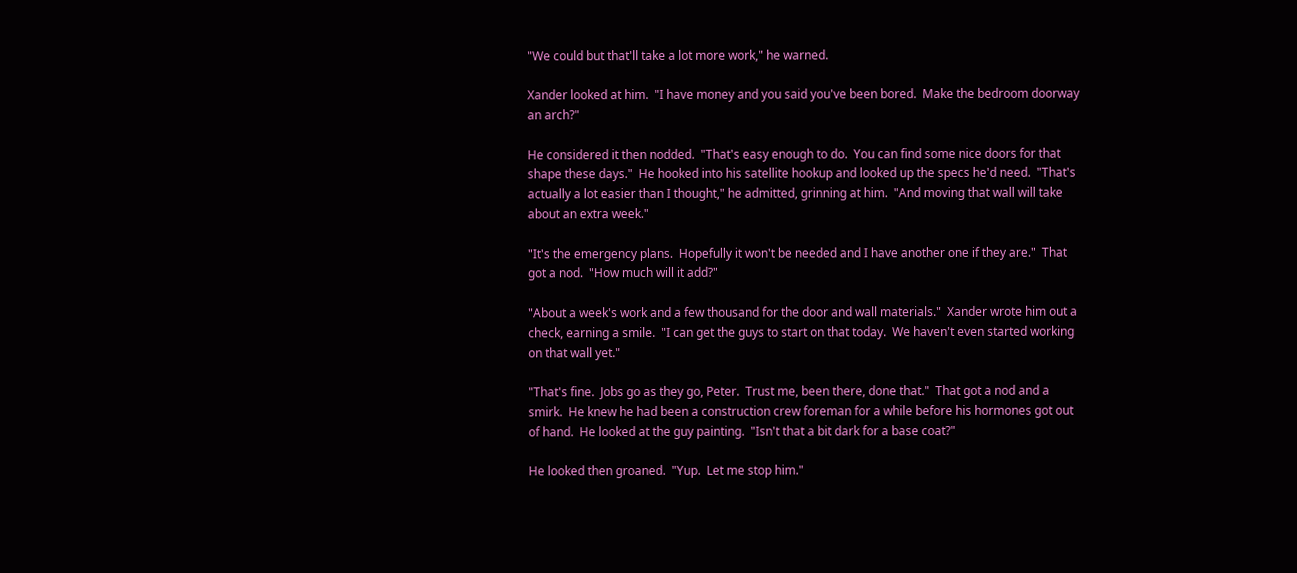"We could but that'll take a lot more work," he warned.

Xander looked at him.  "I have money and you said you've been bored.  Make the bedroom doorway an arch?"

He considered it then nodded.  "That's easy enough to do.  You can find some nice doors for that shape these days."  He hooked into his satellite hookup and looked up the specs he'd need.  "That's actually a lot easier than I thought," he admitted, grinning at him.  "And moving that wall will take about an extra week."

"It's the emergency plans.  Hopefully it won't be needed and I have another one if they are."  That got a nod.  "How much will it add?"

"About a week's work and a few thousand for the door and wall materials."  Xander wrote him out a check, earning a smile.  "I can get the guys to start on that today.  We haven't even started working on that wall yet."

"That's fine.  Jobs go as they go, Peter.  Trust me, been there, done that."  That got a nod and a smirk.  He knew he had been a construction crew foreman for a while before his hormones got out of hand.  He looked at the guy painting.  "Isn't that a bit dark for a base coat?"

He looked then groaned.  "Yup.  Let me stop him."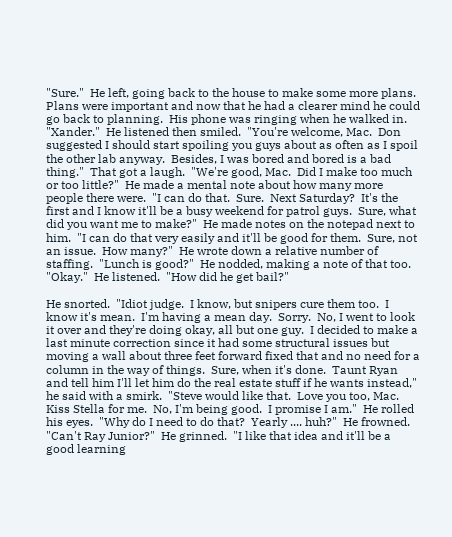"Sure."  He left, going back to the house to make some more plans.  Plans were important and now that he had a clearer mind he could go back to planning.  His phone was ringing when he walked in.  "Xander."  He listened then smiled.  "You're welcome, Mac.  Don suggested I should start spoiling you guys about as often as I spoil the other lab anyway.  Besides, I was bored and bored is a bad thing."  That got a laugh.  "We're good, Mac.  Did I make too much or too little?"  He made a mental note about how many more people there were.  "I can do that.  Sure.  Next Saturday?  It's the first and I know it'll be a busy weekend for patrol guys.  Sure, what did you want me to make?"  He made notes on the notepad next to him.  "I can do that very easily and it'll be good for them.  Sure, not an issue.  How many?"  He wrote down a relative number of staffing.  "Lunch is good?"  He nodded, making a note of that too.  "Okay."  He listened.  "How did he get bail?"

He snorted.  "Idiot judge.  I know, but snipers cure them too.  I know it's mean.  I'm having a mean day.  Sorry.  No, I went to look it over and they're doing okay, all but one guy.  I decided to make a last minute correction since it had some structural issues but moving a wall about three feet forward fixed that and no need for a column in the way of things.  Sure, when it's done.  Taunt Ryan and tell him I'll let him do the real estate stuff if he wants instead," he said with a smirk.  "Steve would like that.  Love you too, Mac.  Kiss Stella for me.  No, I'm being good.  I promise I am."  He rolled his eyes.  "Why do I need to do that?  Yearly .... huh?"  He frowned.  "Can't Ray Junior?"  He grinned.  "I like that idea and it'll be a good learning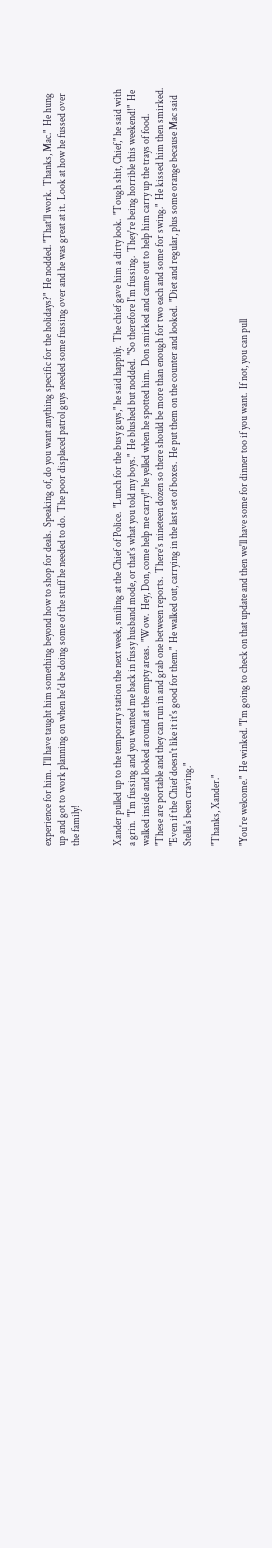experience for him.  I'll have taught him something beyond how to shop for deals.  Speaking of, do you want anything specific for the holidays?"  He nodded. "That'll work.  Thanks, Mac."  He hung up and got to work planning on when he'd be doing some of the stuff he needed to do.  The poor displaced patrol guys needed some fussing over and he was great at it.  Look at how he fussed over the family!


Xander pulled up to the temporary station the next week, smiling at the Chief of Police.  "Lunch for the busy guys," he said happily.  The chief gave him a dirty look.  "Tough shit, Chief," he said with a grin.  "I'm fussing and you wanted me back in fussy husband mode, or that's what you told my boys."  He blushed but nodded.  "So therefore I'm fussing.  They're being horrible this weekend!"  He walked inside and looked around at the empty areas.  "Wow.  Hey, Don, come help me carry!" he yelled when he spotted him.  Don smirked and came out to help him carry up the trays of food.  "These are portable and they can run in and grab one between reports.  There's nineteen dozen so there should be more than enough for two each and some for swing."  He kissed him then smirked.  "Even if the Chief doesn't like it it's good for them."  He walked out, carrying in the last set of boxes.  He put them on the counter and looked.  "Diet and regular, plus some orange because Mac said Stella's been craving."

"Thanks, Xander."

"You're welcome."  He winked. "I'm going to check on that update and then we'll have some for dinner too if you want.  If not, you can pull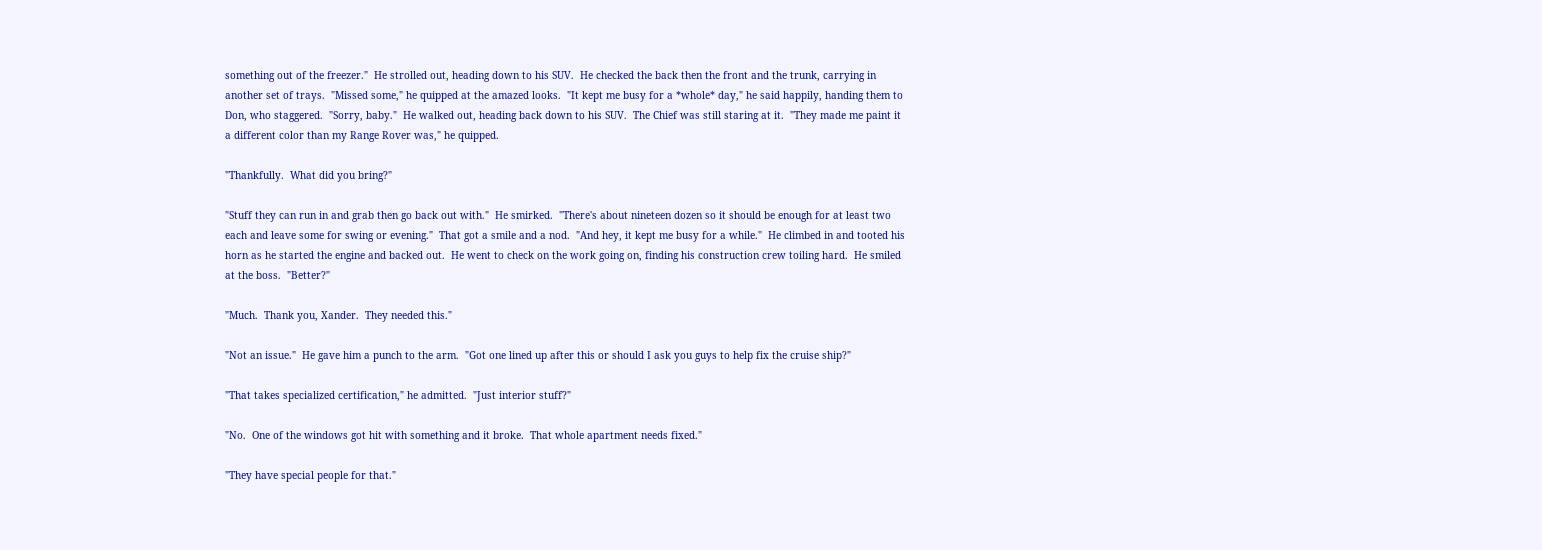something out of the freezer."  He strolled out, heading down to his SUV.  He checked the back then the front and the trunk, carrying in another set of trays.  "Missed some," he quipped at the amazed looks.  "It kept me busy for a *whole* day," he said happily, handing them to Don, who staggered.  "Sorry, baby."  He walked out, heading back down to his SUV.  The Chief was still staring at it.  "They made me paint it a different color than my Range Rover was," he quipped.

"Thankfully.  What did you bring?"

"Stuff they can run in and grab then go back out with."  He smirked.  "There's about nineteen dozen so it should be enough for at least two each and leave some for swing or evening."  That got a smile and a nod.  "And hey, it kept me busy for a while."  He climbed in and tooted his horn as he started the engine and backed out.  He went to check on the work going on, finding his construction crew toiling hard.  He smiled at the boss.  "Better?"

"Much.  Thank you, Xander.  They needed this."

"Not an issue."  He gave him a punch to the arm.  "Got one lined up after this or should I ask you guys to help fix the cruise ship?"

"That takes specialized certification," he admitted.  "Just interior stuff?"

"No.  One of the windows got hit with something and it broke.  That whole apartment needs fixed."

"They have special people for that."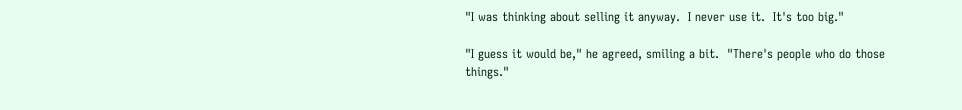"I was thinking about selling it anyway.  I never use it.  It's too big."

"I guess it would be," he agreed, smiling a bit.  "There's people who do those things."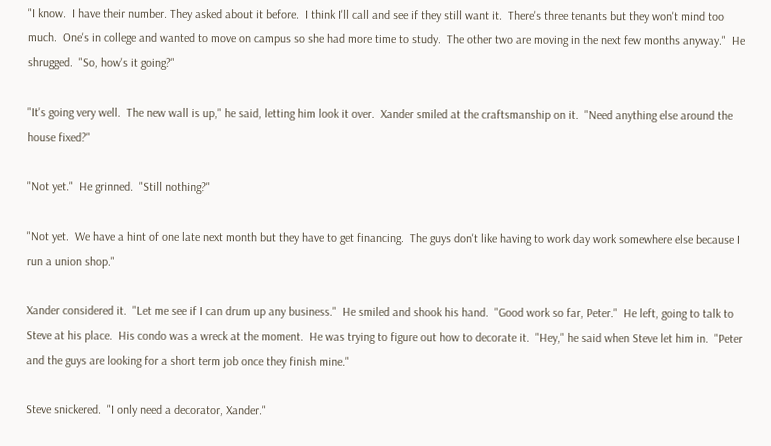"I know.  I have their number. They asked about it before.  I think I'll call and see if they still want it.  There's three tenants but they won't mind too much.  One's in college and wanted to move on campus so she had more time to study.  The other two are moving in the next few months anyway."  He shrugged.  "So, how's it going?"

"It's going very well.  The new wall is up," he said, letting him look it over.  Xander smiled at the craftsmanship on it.  "Need anything else around the house fixed?"

"Not yet."  He grinned.  "Still nothing?"

"Not yet.  We have a hint of one late next month but they have to get financing.  The guys don't like having to work day work somewhere else because I run a union shop."

Xander considered it.  "Let me see if I can drum up any business."  He smiled and shook his hand.  "Good work so far, Peter."  He left, going to talk to Steve at his place.  His condo was a wreck at the moment.  He was trying to figure out how to decorate it.  "Hey," he said when Steve let him in.  "Peter and the guys are looking for a short term job once they finish mine."

Steve snickered.  "I only need a decorator, Xander."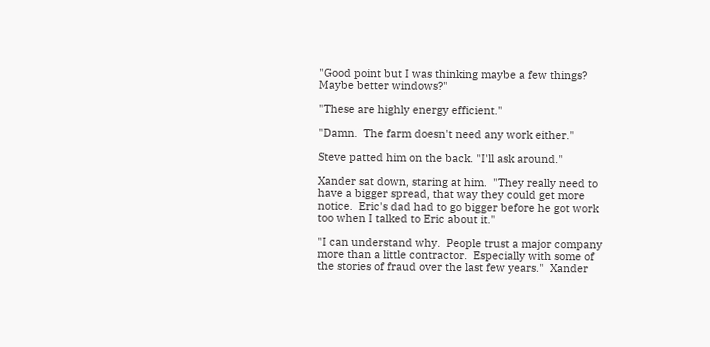"Good point but I was thinking maybe a few things?  Maybe better windows?"

"These are highly energy efficient."

"Damn.  The farm doesn't need any work either."

Steve patted him on the back. "I'll ask around."

Xander sat down, staring at him.  "They really need to have a bigger spread, that way they could get more notice.  Eric's dad had to go bigger before he got work too when I talked to Eric about it."

"I can understand why.  People trust a major company more than a little contractor.  Especially with some of the stories of fraud over the last few years."  Xander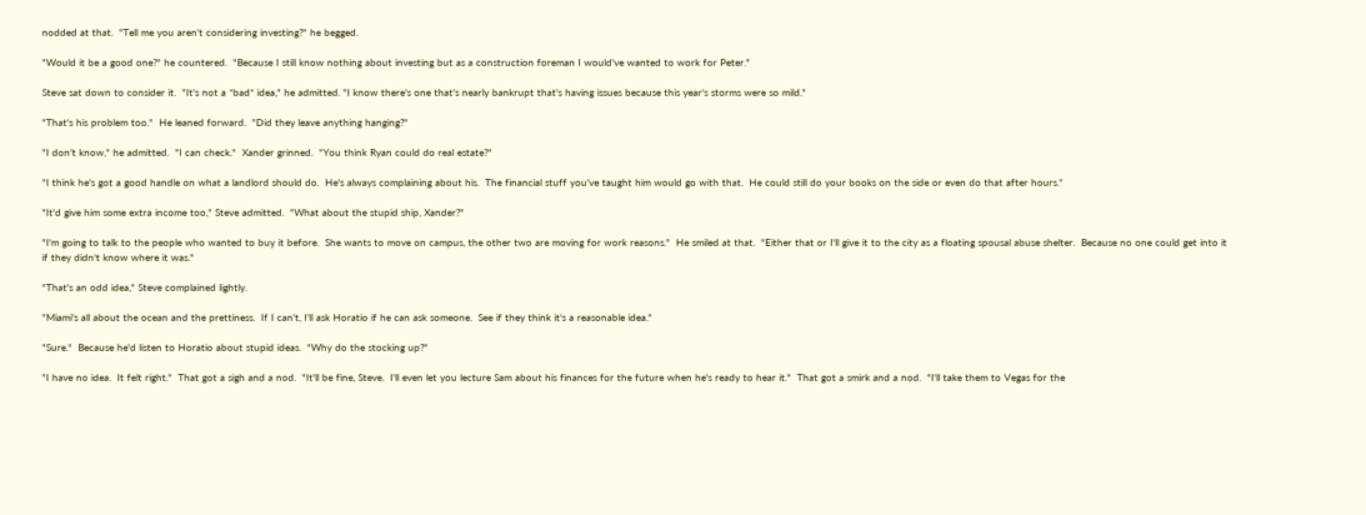nodded at that.  "Tell me you aren't considering investing?" he begged.

"Would it be a good one?" he countered.  "Because I still know nothing about investing but as a construction foreman I would've wanted to work for Peter."

Steve sat down to consider it.  "It's not a *bad* idea," he admitted. "I know there's one that's nearly bankrupt that's having issues because this year's storms were so mild."

"That's his problem too."  He leaned forward.  "Did they leave anything hanging?"

"I don't know," he admitted.  "I can check."  Xander grinned.  "You think Ryan could do real estate?"

"I think he's got a good handle on what a landlord should do.  He's always complaining about his.  The financial stuff you've taught him would go with that.  He could still do your books on the side or even do that after hours."

"It'd give him some extra income too," Steve admitted.  "What about the stupid ship, Xander?"

"I'm going to talk to the people who wanted to buy it before.  She wants to move on campus, the other two are moving for work reasons."  He smiled at that.  "Either that or I'll give it to the city as a floating spousal abuse shelter.  Because no one could get into it if they didn't know where it was."

"That's an odd idea," Steve complained lightly.

"Miami's all about the ocean and the prettiness.  If I can't, I'll ask Horatio if he can ask someone.  See if they think it's a reasonable idea."

"Sure."  Because he'd listen to Horatio about stupid ideas.  "Why do the stocking up?"

"I have no idea.  It felt right."  That got a sigh and a nod.  "It'll be fine, Steve.  I'll even let you lecture Sam about his finances for the future when he's ready to hear it."  That got a smirk and a nod.  "I'll take them to Vegas for the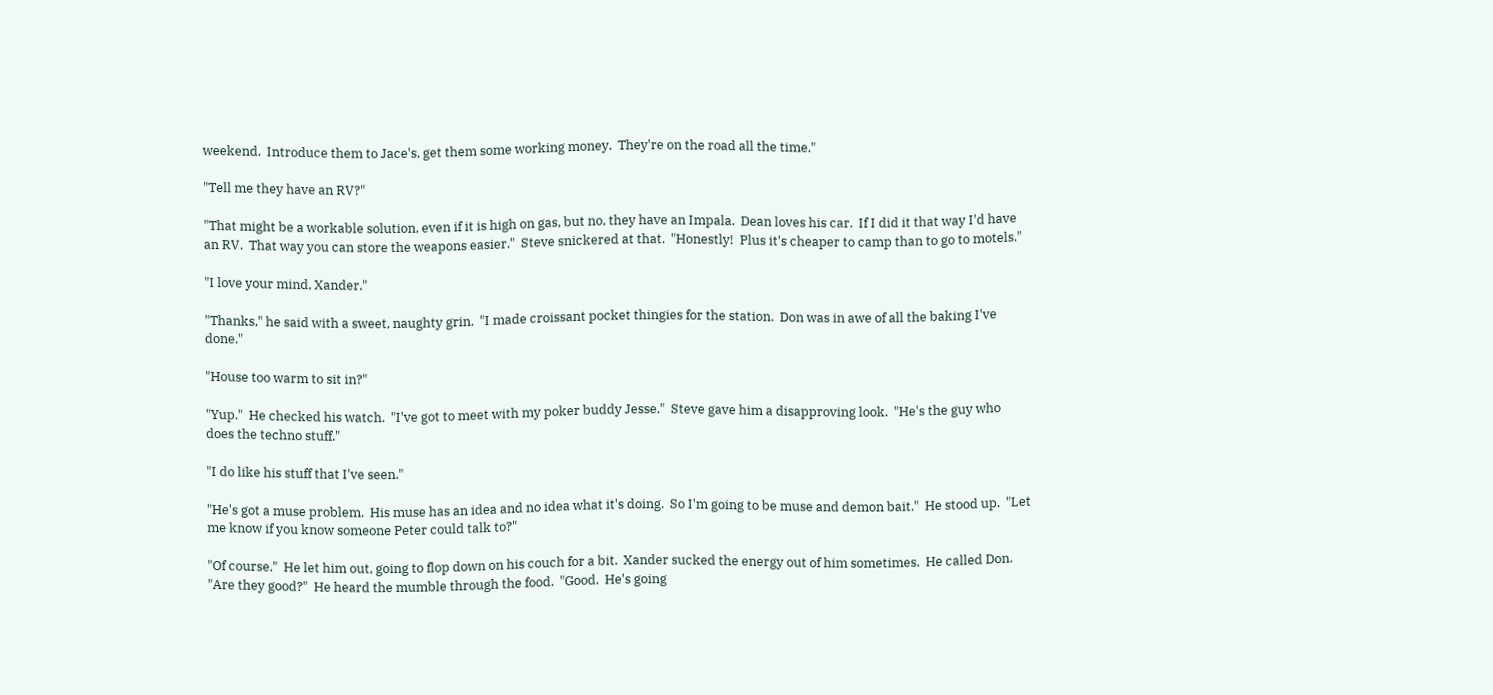weekend.  Introduce them to Jace's, get them some working money.  They're on the road all the time."

"Tell me they have an RV?"

"That might be a workable solution, even if it is high on gas, but no, they have an Impala.  Dean loves his car.  If I did it that way I'd have an RV.  That way you can store the weapons easier."  Steve snickered at that.  "Honestly!  Plus it's cheaper to camp than to go to motels."

"I love your mind, Xander."

"Thanks," he said with a sweet, naughty grin.  "I made croissant pocket thingies for the station.  Don was in awe of all the baking I've done."

"House too warm to sit in?"

"Yup."  He checked his watch.  "I've got to meet with my poker buddy Jesse."  Steve gave him a disapproving look.  "He's the guy who does the techno stuff."

"I do like his stuff that I've seen."

"He's got a muse problem.  His muse has an idea and no idea what it's doing.  So I'm going to be muse and demon bait."  He stood up.  "Let me know if you know someone Peter could talk to?"

"Of course."  He let him out, going to flop down on his couch for a bit.  Xander sucked the energy out of him sometimes.  He called Don.  "Are they good?"  He heard the mumble through the food.  "Good.  He's going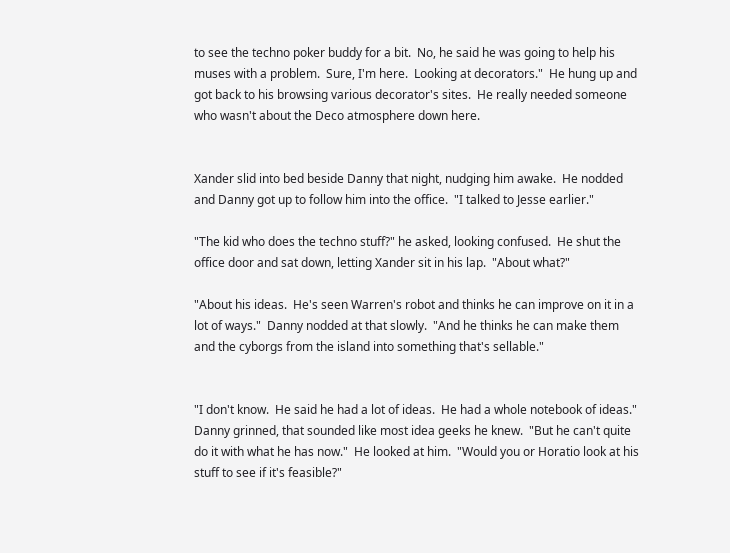to see the techno poker buddy for a bit.  No, he said he was going to help his muses with a problem.  Sure, I'm here.  Looking at decorators."  He hung up and got back to his browsing various decorator's sites.  He really needed someone who wasn't about the Deco atmosphere down here.


Xander slid into bed beside Danny that night, nudging him awake.  He nodded and Danny got up to follow him into the office.  "I talked to Jesse earlier."

"The kid who does the techno stuff?" he asked, looking confused.  He shut the office door and sat down, letting Xander sit in his lap.  "About what?"

"About his ideas.  He's seen Warren's robot and thinks he can improve on it in a lot of ways."  Danny nodded at that slowly.  "And he thinks he can make them and the cyborgs from the island into something that's sellable."


"I don't know.  He said he had a lot of ideas.  He had a whole notebook of ideas."  Danny grinned, that sounded like most idea geeks he knew.  "But he can't quite do it with what he has now."  He looked at him.  "Would you or Horatio look at his stuff to see if it's feasible?"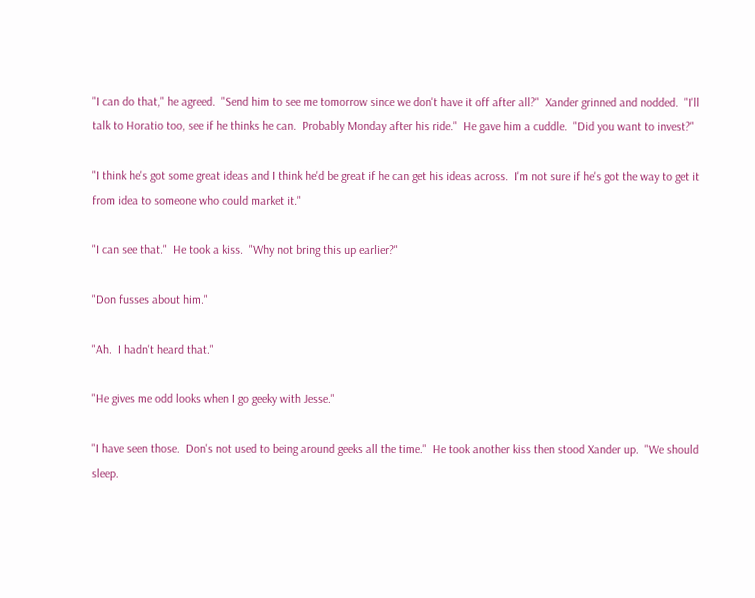"I can do that," he agreed.  "Send him to see me tomorrow since we don't have it off after all?"  Xander grinned and nodded.  "I'll talk to Horatio too, see if he thinks he can.  Probably Monday after his ride."  He gave him a cuddle.  "Did you want to invest?"

"I think he's got some great ideas and I think he'd be great if he can get his ideas across.  I'm not sure if he's got the way to get it from idea to someone who could market it."

"I can see that."  He took a kiss.  "Why not bring this up earlier?"

"Don fusses about him."

"Ah.  I hadn't heard that."

"He gives me odd looks when I go geeky with Jesse."

"I have seen those.  Don's not used to being around geeks all the time."  He took another kiss then stood Xander up.  "We should sleep.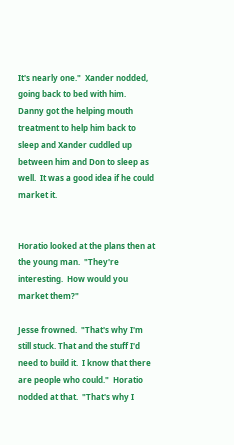It's nearly one."  Xander nodded, going back to bed with him.  Danny got the helping mouth treatment to help him back to sleep and Xander cuddled up between him and Don to sleep as well.  It was a good idea if he could market it.


Horatio looked at the plans then at the young man.  "They're interesting.  How would you market them?"

Jesse frowned.  "That's why I'm still stuck. That and the stuff I'd need to build it.  I know that there are people who could."  Horatio nodded at that.  "That's why I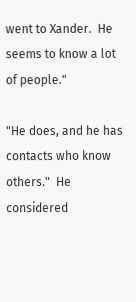went to Xander.  He seems to know a lot of people."

"He does, and he has contacts who know others."  He considered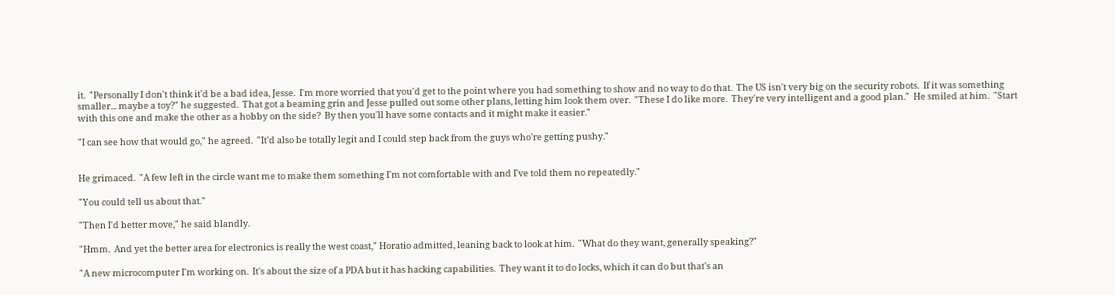it.  "Personally I don't think it'd be a bad idea, Jesse.  I'm more worried that you'd get to the point where you had something to show and no way to do that.  The US isn't very big on the security robots.  If it was something smaller... maybe a toy?" he suggested.  That got a beaming grin and Jesse pulled out some other plans, letting him look them over.  "These I do like more.  They're very intelligent and a good plan."  He smiled at him.  "Start with this one and make the other as a hobby on the side?  By then you'll have some contacts and it might make it easier."

"I can see how that would go," he agreed.  "It'd also be totally legit and I could step back from the guys who're getting pushy."


He grimaced.  "A few left in the circle want me to make them something I'm not comfortable with and I've told them no repeatedly."

"You could tell us about that."

"Then I'd better move," he said blandly.

"Hmm.  And yet the better area for electronics is really the west coast," Horatio admitted, leaning back to look at him.  "What do they want, generally speaking?"

"A new microcomputer I'm working on.  It's about the size of a PDA but it has hacking capabilities.  They want it to do locks, which it can do but that's an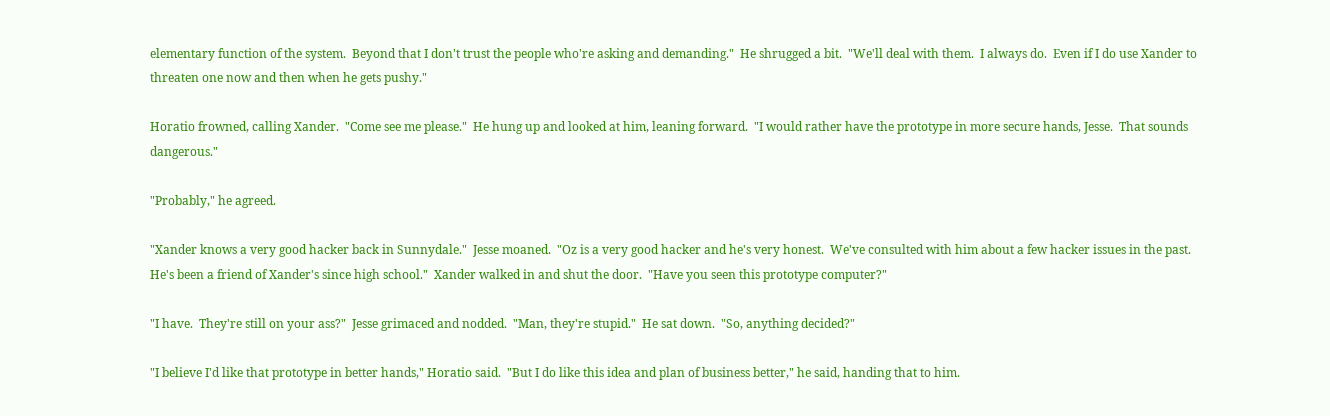elementary function of the system.  Beyond that I don't trust the people who're asking and demanding."  He shrugged a bit.  "We'll deal with them.  I always do.  Even if I do use Xander to threaten one now and then when he gets pushy."

Horatio frowned, calling Xander.  "Come see me please."  He hung up and looked at him, leaning forward.  "I would rather have the prototype in more secure hands, Jesse.  That sounds dangerous."

"Probably," he agreed.

"Xander knows a very good hacker back in Sunnydale."  Jesse moaned.  "Oz is a very good hacker and he's very honest.  We've consulted with him about a few hacker issues in the past.  He's been a friend of Xander's since high school."  Xander walked in and shut the door.  "Have you seen this prototype computer?"

"I have.  They're still on your ass?"  Jesse grimaced and nodded.  "Man, they're stupid."  He sat down.  "So, anything decided?"

"I believe I'd like that prototype in better hands," Horatio said.  "But I do like this idea and plan of business better," he said, handing that to him.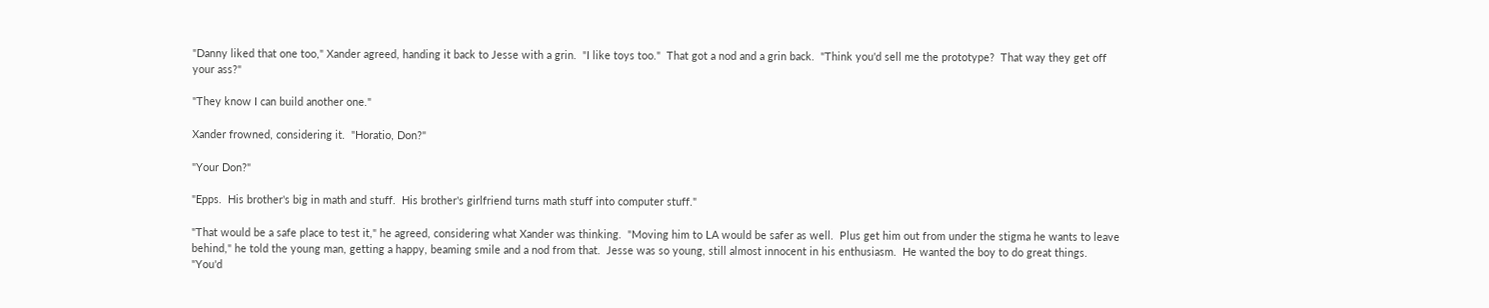"Danny liked that one too," Xander agreed, handing it back to Jesse with a grin.  "I like toys too."  That got a nod and a grin back.  "Think you'd sell me the prototype?  That way they get off your ass?"

"They know I can build another one."

Xander frowned, considering it.  "Horatio, Don?"

"Your Don?"

"Epps.  His brother's big in math and stuff.  His brother's girlfriend turns math stuff into computer stuff."

"That would be a safe place to test it," he agreed, considering what Xander was thinking.  "Moving him to LA would be safer as well.  Plus get him out from under the stigma he wants to leave behind," he told the young man, getting a happy, beaming smile and a nod from that.  Jesse was so young, still almost innocent in his enthusiasm.  He wanted the boy to do great things.  "You'd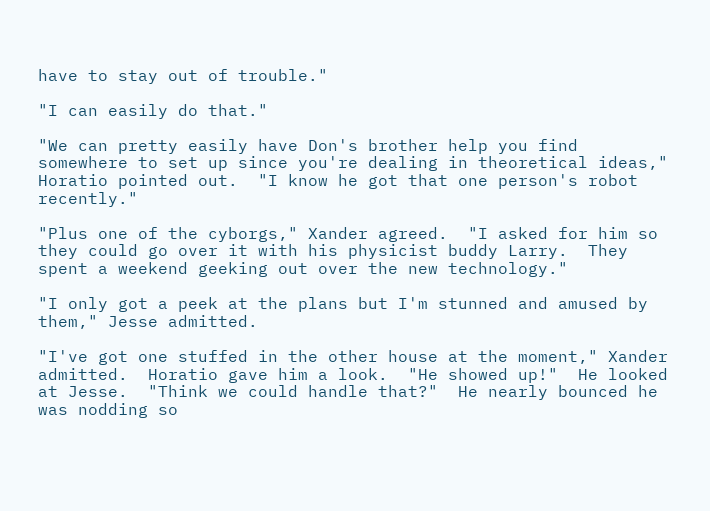have to stay out of trouble."

"I can easily do that."

"We can pretty easily have Don's brother help you find somewhere to set up since you're dealing in theoretical ideas," Horatio pointed out.  "I know he got that one person's robot recently."

"Plus one of the cyborgs," Xander agreed.  "I asked for him so they could go over it with his physicist buddy Larry.  They spent a weekend geeking out over the new technology."

"I only got a peek at the plans but I'm stunned and amused by them," Jesse admitted.

"I've got one stuffed in the other house at the moment," Xander admitted.  Horatio gave him a look.  "He showed up!"  He looked at Jesse.  "Think we could handle that?"  He nearly bounced he was nodding so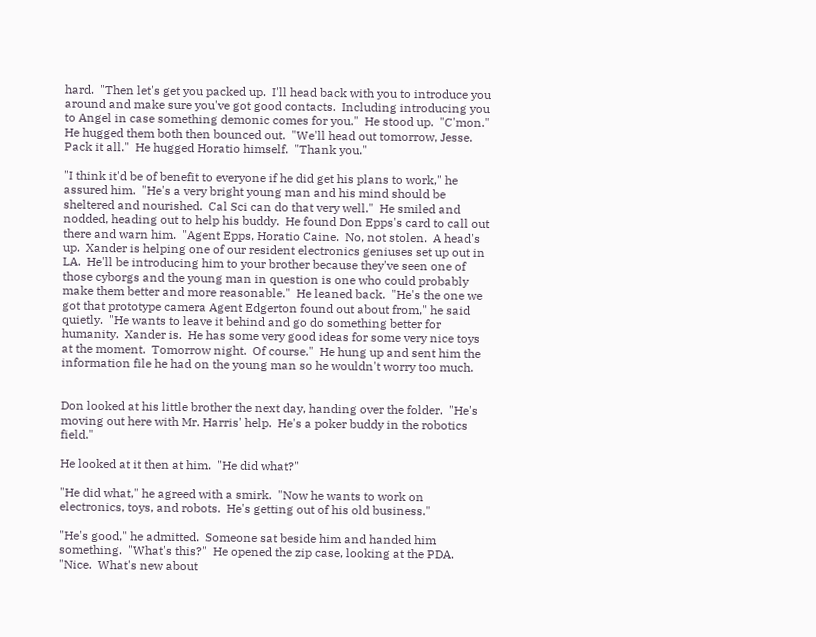hard.  "Then let's get you packed up.  I'll head back with you to introduce you around and make sure you've got good contacts.  Including introducing you to Angel in case something demonic comes for you."  He stood up.  "C'mon."  He hugged them both then bounced out.  "We'll head out tomorrow, Jesse.  Pack it all."  He hugged Horatio himself.  "Thank you."

"I think it'd be of benefit to everyone if he did get his plans to work," he assured him.  "He's a very bright young man and his mind should be sheltered and nourished.  Cal Sci can do that very well."  He smiled and nodded, heading out to help his buddy.  He found Don Epps's card to call out there and warn him.  "Agent Epps, Horatio Caine.  No, not stolen.  A head's up.  Xander is helping one of our resident electronics geniuses set up out in LA.  He'll be introducing him to your brother because they've seen one of those cyborgs and the young man in question is one who could probably make them better and more reasonable."  He leaned back.  "He's the one we got that prototype camera Agent Edgerton found out about from," he said quietly.  "He wants to leave it behind and go do something better for humanity.  Xander is.  He has some very good ideas for some very nice toys at the moment.  Tomorrow night.  Of course."  He hung up and sent him the information file he had on the young man so he wouldn't worry too much.


Don looked at his little brother the next day, handing over the folder.  "He's moving out here with Mr. Harris' help.  He's a poker buddy in the robotics field."

He looked at it then at him.  "He did what?"

"He did what," he agreed with a smirk.  "Now he wants to work on electronics, toys, and robots.  He's getting out of his old business."

"He's good," he admitted.  Someone sat beside him and handed him something.  "What's this?"  He opened the zip case, looking at the PDA.  "Nice.  What's new about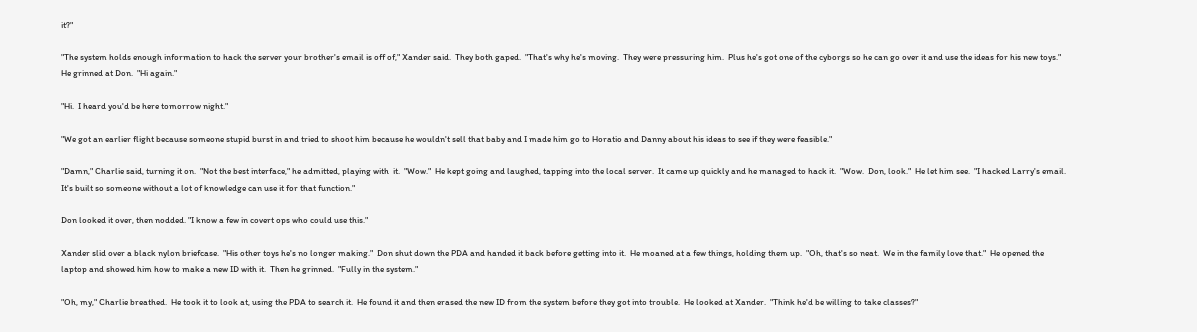it?"

"The system holds enough information to hack the server your brother's email is off of," Xander said.  They both gaped.  "That's why he's moving.  They were pressuring him.  Plus he's got one of the cyborgs so he can go over it and use the ideas for his new toys."  He grinned at Don.  "Hi again."

"Hi.  I heard you'd be here tomorrow night."

"We got an earlier flight because someone stupid burst in and tried to shoot him because he wouldn't sell that baby and I made him go to Horatio and Danny about his ideas to see if they were feasible."

"Damn," Charlie said, turning it on.  "Not the best interface," he admitted, playing with  it.  "Wow."  He kept going and laughed, tapping into the local server.  It came up quickly and he managed to hack it.  "Wow.  Don, look."  He let him see.  "I hacked Larry's email.  It's built so someone without a lot of knowledge can use it for that function."

Don looked it over, then nodded. "I know a few in covert ops who could use this."

Xander slid over a black nylon briefcase.  "His other toys he's no longer making."  Don shut down the PDA and handed it back before getting into it.  He moaned at a few things, holding them up.  "Oh, that's so neat.  We in the family love that."  He opened the laptop and showed him how to make a new ID with it.  Then he grinned.  "Fully in the system."

"Oh, my," Charlie breathed.  He took it to look at, using the PDA to search it.  He found it and then erased the new ID from the system before they got into trouble.  He looked at Xander.  "Think he'd be willing to take classes?"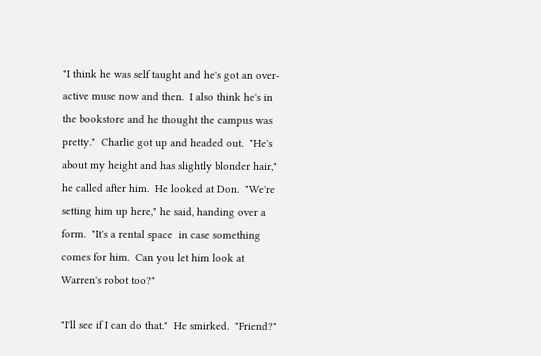"I think he was self taught and he's got an over-active muse now and then.  I also think he's in the bookstore and he thought the campus was pretty."  Charlie got up and headed out.  "He's about my height and has slightly blonder hair," he called after him.  He looked at Don.  "We're setting him up here," he said, handing over a form.  "It's a rental space  in case something comes for him.  Can you let him look at Warren's robot too?"

"I'll see if I can do that."  He smirked.  "Friend?"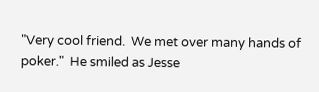"Very cool friend.  We met over many hands of poker."  He smiled as Jesse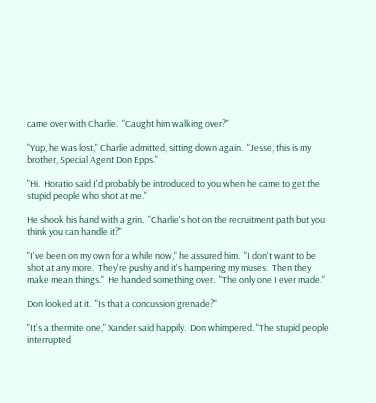came over with Charlie.  "Caught him walking over?"

"Yup, he was lost," Charlie admitted, sitting down again.  "Jesse, this is my brother, Special Agent Don Epps."

"Hi.  Horatio said I'd probably be introduced to you when he came to get the stupid people who shot at me."

He shook his hand with a grin.  "Charlie's hot on the recruitment path but you think you can handle it?"

"I've been on my own for a while now," he assured him.  "I don't want to be shot at any more.  They're pushy and it's hampering my muses.  Then they make mean things."  He handed something over.  "The only one I ever made."

Don looked at it.  "Is that a concussion grenade?"

"It's a thermite one," Xander said happily.  Don whimpered. "The stupid people interrupted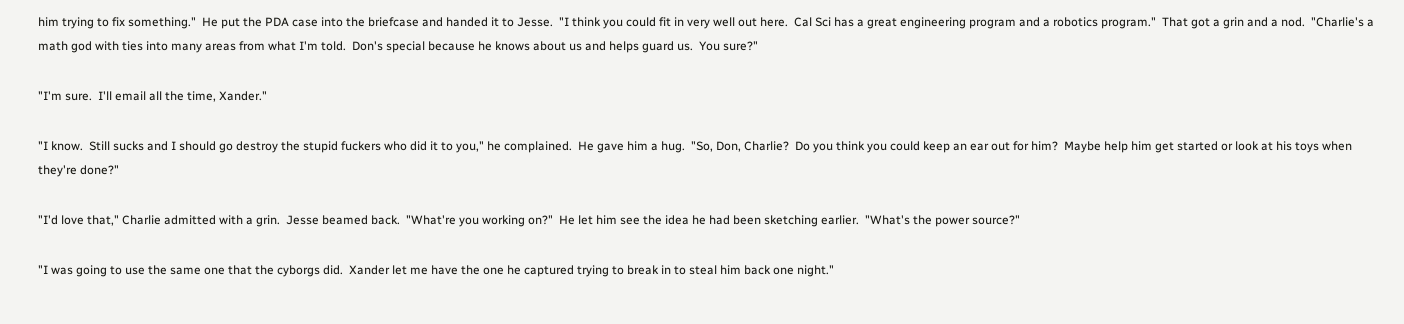him trying to fix something."  He put the PDA case into the briefcase and handed it to Jesse.  "I think you could fit in very well out here.  Cal Sci has a great engineering program and a robotics program."  That got a grin and a nod.  "Charlie's a math god with ties into many areas from what I'm told.  Don's special because he knows about us and helps guard us.  You sure?"

"I'm sure.  I'll email all the time, Xander."

"I know.  Still sucks and I should go destroy the stupid fuckers who did it to you," he complained.  He gave him a hug.  "So, Don, Charlie?  Do you think you could keep an ear out for him?  Maybe help him get started or look at his toys when they're done?"

"I'd love that," Charlie admitted with a grin.  Jesse beamed back.  "What're you working on?"  He let him see the idea he had been sketching earlier.  "What's the power source?"

"I was going to use the same one that the cyborgs did.  Xander let me have the one he captured trying to break in to steal him back one night."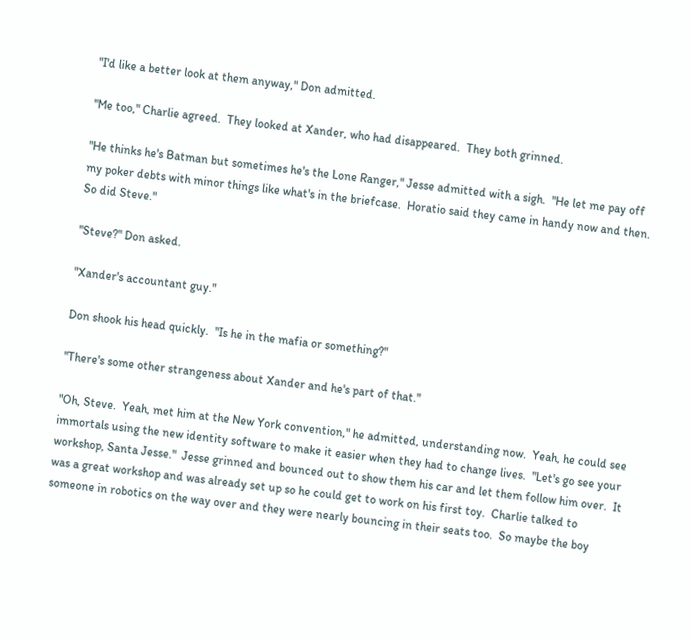"I'd like a better look at them anyway," Don admitted.

"Me too," Charlie agreed.  They looked at Xander, who had disappeared.  They both grinned.

"He thinks he's Batman but sometimes he's the Lone Ranger," Jesse admitted with a sigh.  "He let me pay off my poker debts with minor things like what's in the briefcase.  Horatio said they came in handy now and then.  So did Steve."

"Steve?" Don asked.

"Xander's accountant guy."

Don shook his head quickly.  "Is he in the mafia or something?"

"There's some other strangeness about Xander and he's part of that."

"Oh, Steve.  Yeah, met him at the New York convention," he admitted, understanding now.  Yeah, he could see immortals using the new identity software to make it easier when they had to change lives.  "Let's go see your workshop, Santa Jesse."  Jesse grinned and bounced out to show them his car and let them follow him over.  It was a great workshop and was already set up so he could get to work on his first toy.  Charlie talked to someone in robotics on the way over and they were nearly bouncing in their seats too.  So maybe the boy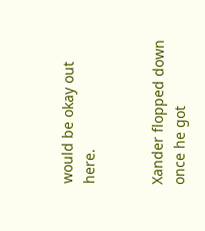would be okay out here.


Xander flopped down once he got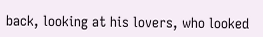back, looking at his lovers, who looked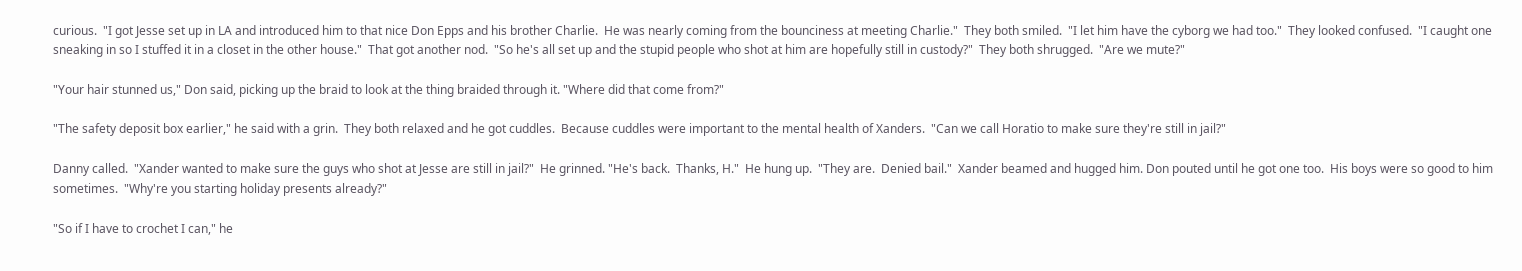curious.  "I got Jesse set up in LA and introduced him to that nice Don Epps and his brother Charlie.  He was nearly coming from the bounciness at meeting Charlie."  They both smiled.  "I let him have the cyborg we had too."  They looked confused.  "I caught one sneaking in so I stuffed it in a closet in the other house."  That got another nod.  "So he's all set up and the stupid people who shot at him are hopefully still in custody?"  They both shrugged.  "Are we mute?"

"Your hair stunned us," Don said, picking up the braid to look at the thing braided through it. "Where did that come from?"

"The safety deposit box earlier," he said with a grin.  They both relaxed and he got cuddles.  Because cuddles were important to the mental health of Xanders.  "Can we call Horatio to make sure they're still in jail?"

Danny called.  "Xander wanted to make sure the guys who shot at Jesse are still in jail?"  He grinned. "He's back.  Thanks, H."  He hung up.  "They are.  Denied bail."  Xander beamed and hugged him. Don pouted until he got one too.  His boys were so good to him sometimes.  "Why're you starting holiday presents already?"

"So if I have to crochet I can," he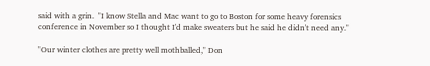said with a grin.  "I know Stella and Mac want to go to Boston for some heavy forensics conference in November so I thought I'd make sweaters but he said he didn't need any."

"Our winter clothes are pretty well mothballed," Don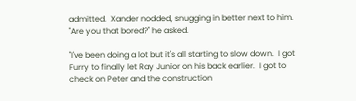admitted.  Xander nodded, snugging in better next to him.  "Are you that bored?" he asked.

"I've been doing a lot but it's all starting to slow down.  I got Furry to finally let Ray Junior on his back earlier.  I got to check on Peter and the construction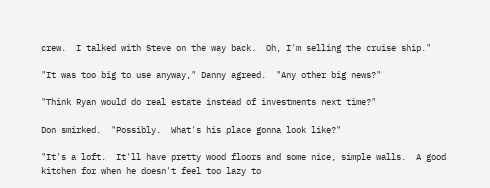crew.  I talked with Steve on the way back.  Oh, I'm selling the cruise ship."

"It was too big to use anyway," Danny agreed.  "Any other big news?"

"Think Ryan would do real estate instead of investments next time?"

Don smirked.  "Possibly.  What's his place gonna look like?"

"It's a loft.  It'll have pretty wood floors and some nice, simple walls.  A good kitchen for when he doesn't feel too lazy to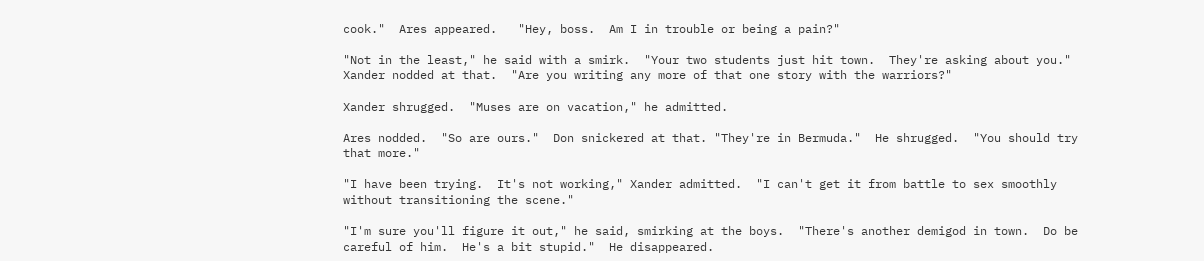cook."  Ares appeared.   "Hey, boss.  Am I in trouble or being a pain?"

"Not in the least," he said with a smirk.  "Your two students just hit town.  They're asking about you."  Xander nodded at that.  "Are you writing any more of that one story with the warriors?"

Xander shrugged.  "Muses are on vacation," he admitted.

Ares nodded.  "So are ours."  Don snickered at that. "They're in Bermuda."  He shrugged.  "You should try that more."

"I have been trying.  It's not working," Xander admitted.  "I can't get it from battle to sex smoothly without transitioning the scene."

"I'm sure you'll figure it out," he said, smirking at the boys.  "There's another demigod in town.  Do be careful of him.  He's a bit stupid."  He disappeared.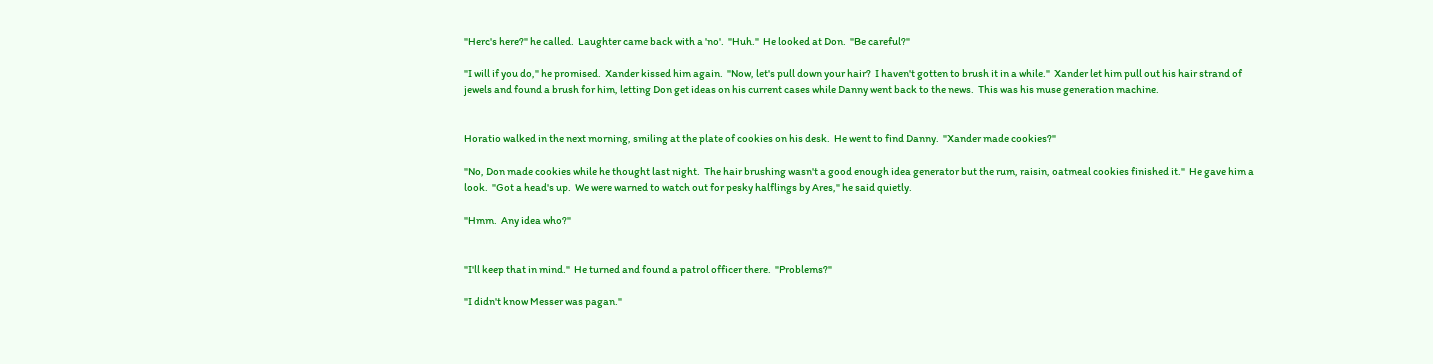"Herc's here?" he called.  Laughter came back with a 'no'.  "Huh."  He looked at Don.  "Be careful?"

"I will if you do," he promised.  Xander kissed him again.  "Now, let's pull down your hair?  I haven't gotten to brush it in a while."  Xander let him pull out his hair strand of jewels and found a brush for him, letting Don get ideas on his current cases while Danny went back to the news.  This was his muse generation machine.


Horatio walked in the next morning, smiling at the plate of cookies on his desk.  He went to find Danny.  "Xander made cookies?"

"No, Don made cookies while he thought last night.  The hair brushing wasn't a good enough idea generator but the rum, raisin, oatmeal cookies finished it."  He gave him a look.  "Got a head's up.  We were warned to watch out for pesky halflings by Ares," he said quietly.

"Hmm.  Any idea who?"


"I'll keep that in mind."  He turned and found a patrol officer there.  "Problems?"

"I didn't know Messer was pagan."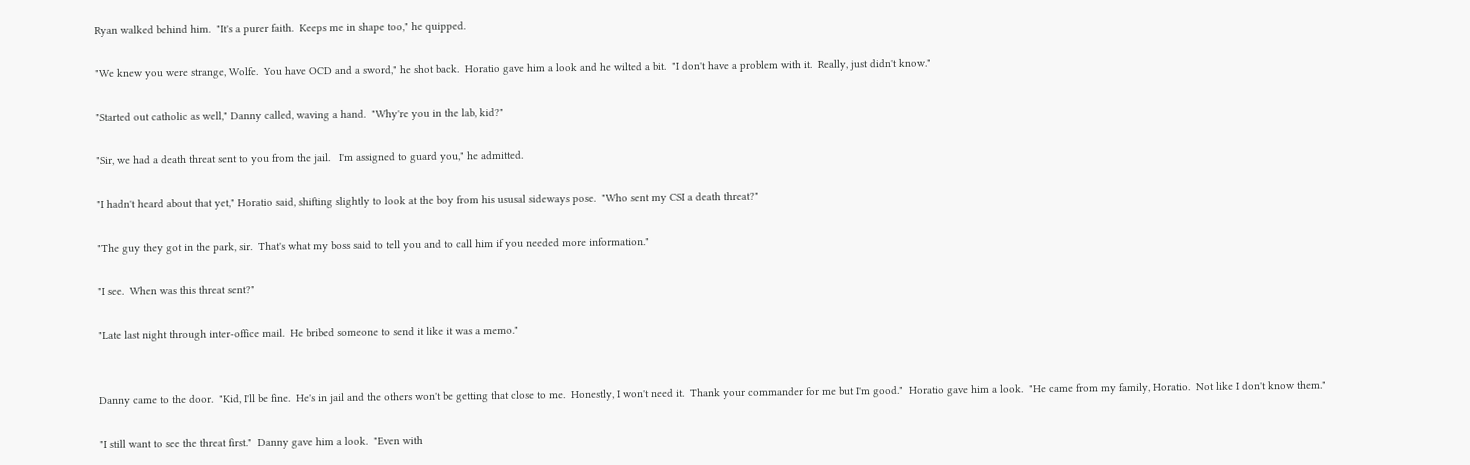Ryan walked behind him.  "It's a purer faith.  Keeps me in shape too," he quipped.

"We knew you were strange, Wolfe.  You have OCD and a sword," he shot back.  Horatio gave him a look and he wilted a bit.  "I don't have a problem with it.  Really, just didn't know."

"Started out catholic as well," Danny called, waving a hand.  "Why're you in the lab, kid?"

"Sir, we had a death threat sent to you from the jail.   I'm assigned to guard you," he admitted.

"I hadn't heard about that yet," Horatio said, shifting slightly to look at the boy from his ususal sideways pose.  "Who sent my CSI a death threat?"

"The guy they got in the park, sir.  That's what my boss said to tell you and to call him if you needed more information."

"I see.  When was this threat sent?"

"Late last night through inter-office mail.  He bribed someone to send it like it was a memo."


Danny came to the door.  "Kid, I'll be fine.  He's in jail and the others won't be getting that close to me.  Honestly, I won't need it.  Thank your commander for me but I'm good."  Horatio gave him a look.  "He came from my family, Horatio.  Not like I don't know them."

"I still want to see the threat first."  Danny gave him a look.  "Even with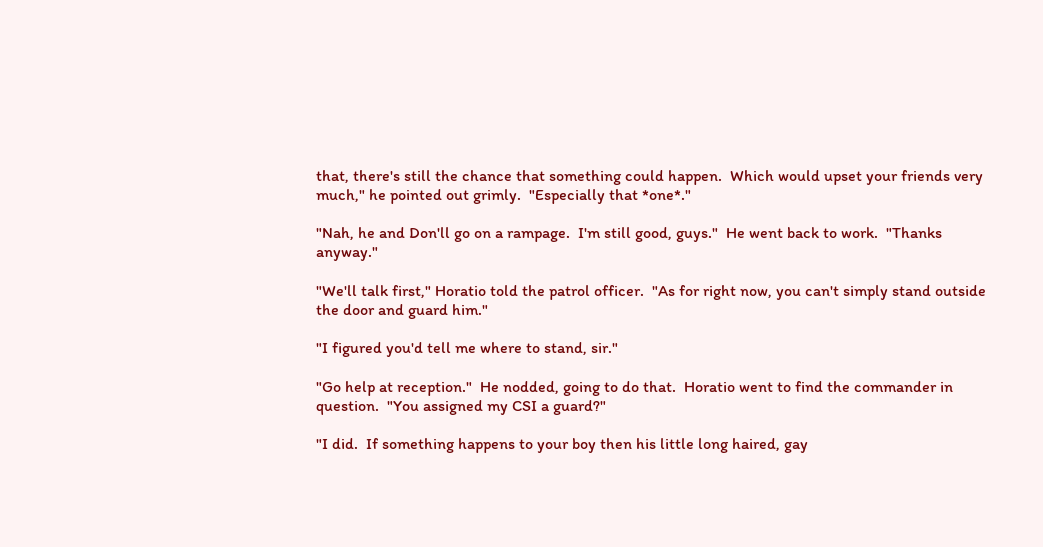that, there's still the chance that something could happen.  Which would upset your friends very much," he pointed out grimly.  "Especially that *one*."

"Nah, he and Don'll go on a rampage.  I'm still good, guys."  He went back to work.  "Thanks anyway."

"We'll talk first," Horatio told the patrol officer.  "As for right now, you can't simply stand outside the door and guard him."

"I figured you'd tell me where to stand, sir."

"Go help at reception."  He nodded, going to do that.  Horatio went to find the commander in question.  "You assigned my CSI a guard?"

"I did.  If something happens to your boy then his little long haired, gay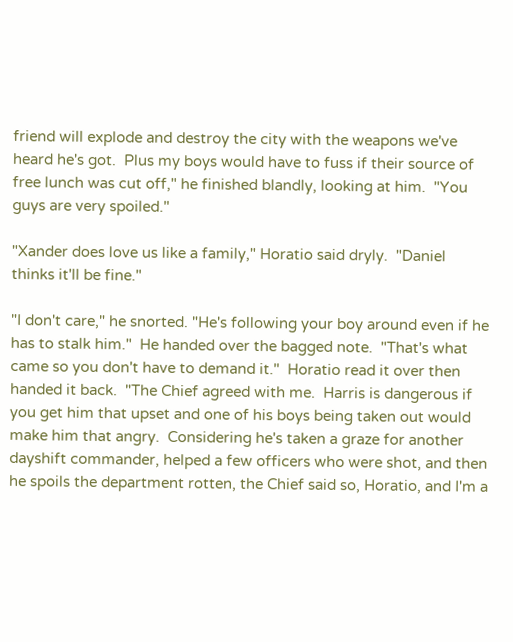friend will explode and destroy the city with the weapons we've heard he's got.  Plus my boys would have to fuss if their source of free lunch was cut off," he finished blandly, looking at him.  "You guys are very spoiled."

"Xander does love us like a family," Horatio said dryly.  "Daniel thinks it'll be fine."

"I don't care," he snorted. "He's following your boy around even if he has to stalk him."  He handed over the bagged note.  "That's what came so you don't have to demand it."  Horatio read it over then handed it back.  "The Chief agreed with me.  Harris is dangerous if you get him that upset and one of his boys being taken out would make him that angry.  Considering he's taken a graze for another dayshift commander, helped a few officers who were shot, and then he spoils the department rotten, the Chief said so, Horatio, and I'm a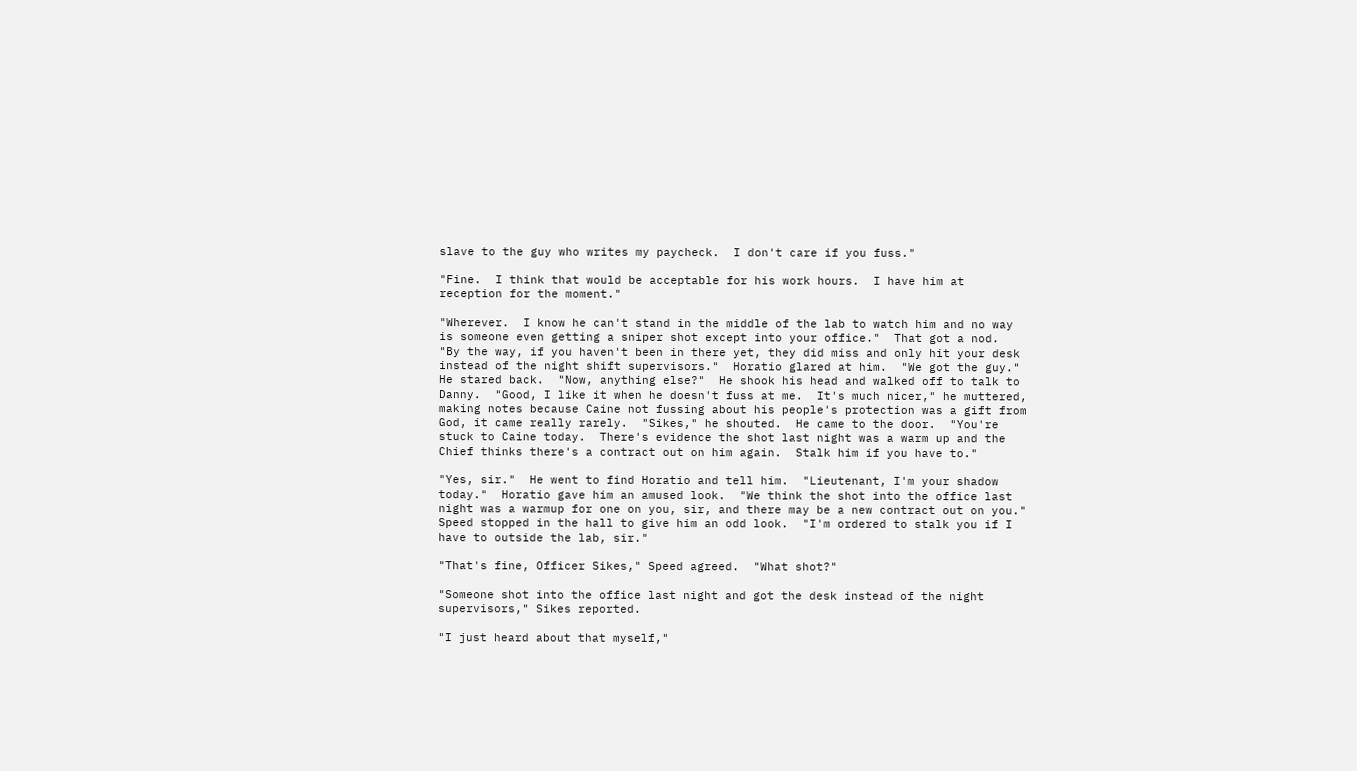slave to the guy who writes my paycheck.  I don't care if you fuss."

"Fine.  I think that would be acceptable for his work hours.  I have him at reception for the moment."

"Wherever.  I know he can't stand in the middle of the lab to watch him and no way is someone even getting a sniper shot except into your office."  That got a nod.  "By the way, if you haven't been in there yet, they did miss and only hit your desk instead of the night shift supervisors."  Horatio glared at him.  "We got the guy."  He stared back.  "Now, anything else?"  He shook his head and walked off to talk to Danny.  "Good, I like it when he doesn't fuss at me.  It's much nicer," he muttered, making notes because Caine not fussing about his people's protection was a gift from God, it came really rarely.  "Sikes," he shouted.  He came to the door.  "You're stuck to Caine today.  There's evidence the shot last night was a warm up and the Chief thinks there's a contract out on him again.  Stalk him if you have to."

"Yes, sir."  He went to find Horatio and tell him.  "Lieutenant, I'm your shadow today."  Horatio gave him an amused look.  "We think the shot into the office last night was a warmup for one on you, sir, and there may be a new contract out on you."  Speed stopped in the hall to give him an odd look.  "I'm ordered to stalk you if I have to outside the lab, sir."

"That's fine, Officer Sikes," Speed agreed.  "What shot?"

"Someone shot into the office last night and got the desk instead of the night supervisors," Sikes reported.

"I just heard about that myself,"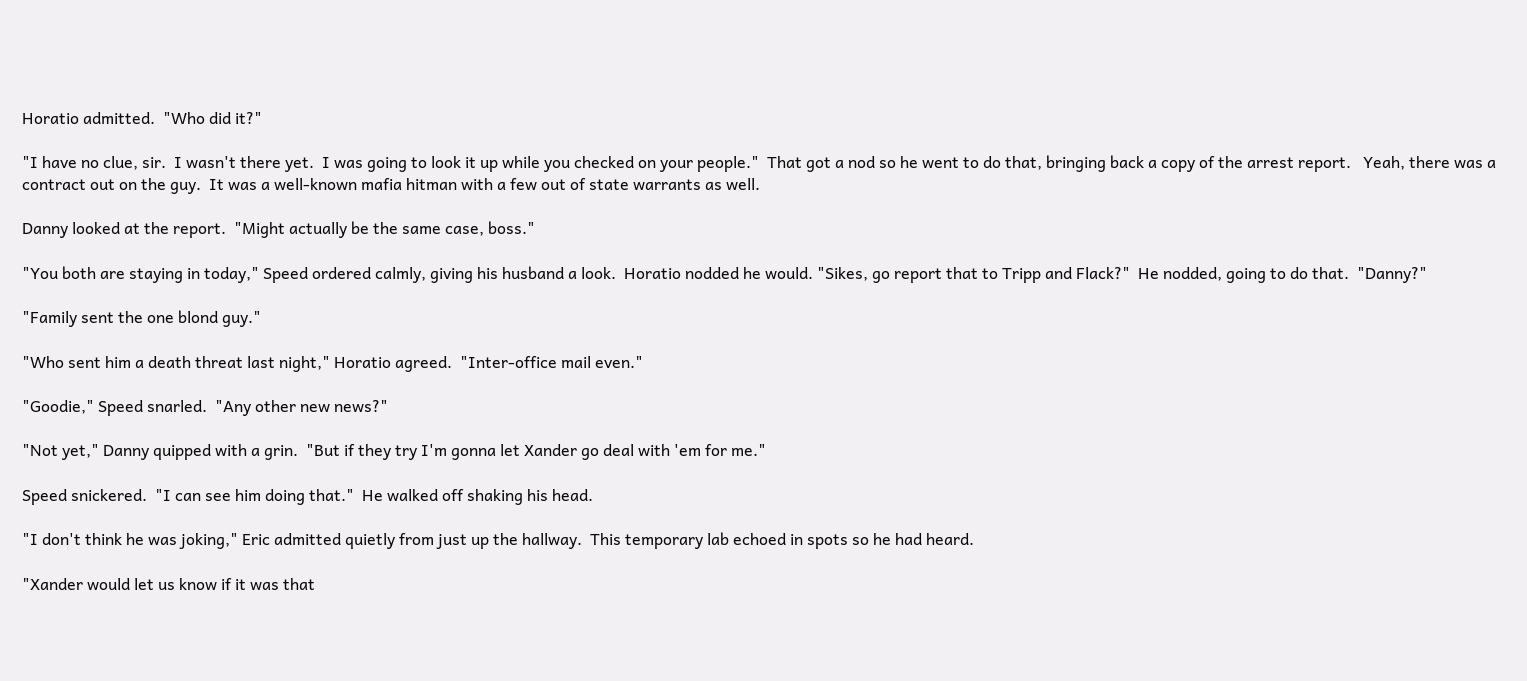Horatio admitted.  "Who did it?"

"I have no clue, sir.  I wasn't there yet.  I was going to look it up while you checked on your people."  That got a nod so he went to do that, bringing back a copy of the arrest report.   Yeah, there was a contract out on the guy.  It was a well-known mafia hitman with a few out of state warrants as well.

Danny looked at the report.  "Might actually be the same case, boss."

"You both are staying in today," Speed ordered calmly, giving his husband a look.  Horatio nodded he would. "Sikes, go report that to Tripp and Flack?"  He nodded, going to do that.  "Danny?"

"Family sent the one blond guy."

"Who sent him a death threat last night," Horatio agreed.  "Inter-office mail even."

"Goodie," Speed snarled.  "Any other new news?"

"Not yet," Danny quipped with a grin.  "But if they try I'm gonna let Xander go deal with 'em for me."

Speed snickered.  "I can see him doing that."  He walked off shaking his head.

"I don't think he was joking," Eric admitted quietly from just up the hallway.  This temporary lab echoed in spots so he had heard.

"Xander would let us know if it was that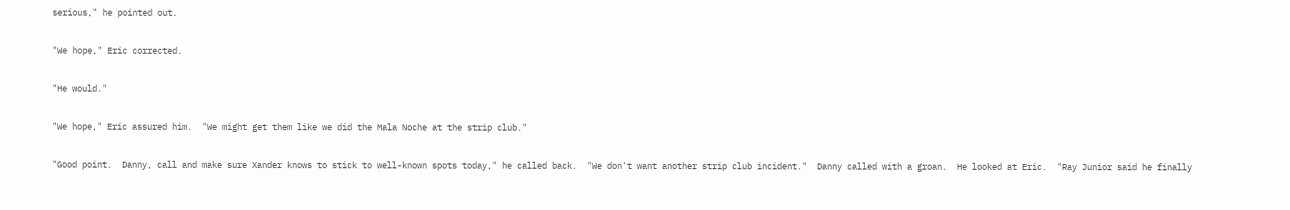serious," he pointed out.

"We hope," Eric corrected.

"He would."

"We hope," Eric assured him.  "We might get them like we did the Mala Noche at the strip club."

"Good point.  Danny, call and make sure Xander knows to stick to well-known spots today," he called back.  "We don't want another strip club incident."  Danny called with a groan.  He looked at Eric.  "Ray Junior said he finally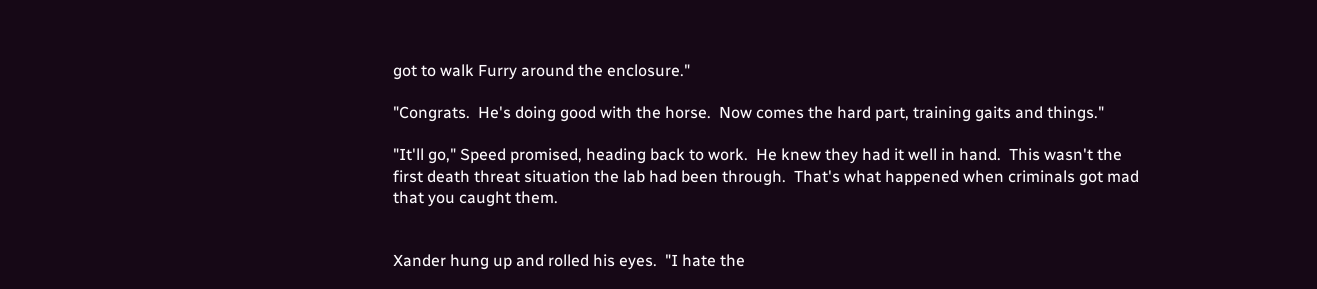got to walk Furry around the enclosure."

"Congrats.  He's doing good with the horse.  Now comes the hard part, training gaits and things."

"It'll go," Speed promised, heading back to work.  He knew they had it well in hand.  This wasn't the first death threat situation the lab had been through.  That's what happened when criminals got mad that you caught them.


Xander hung up and rolled his eyes.  "I hate the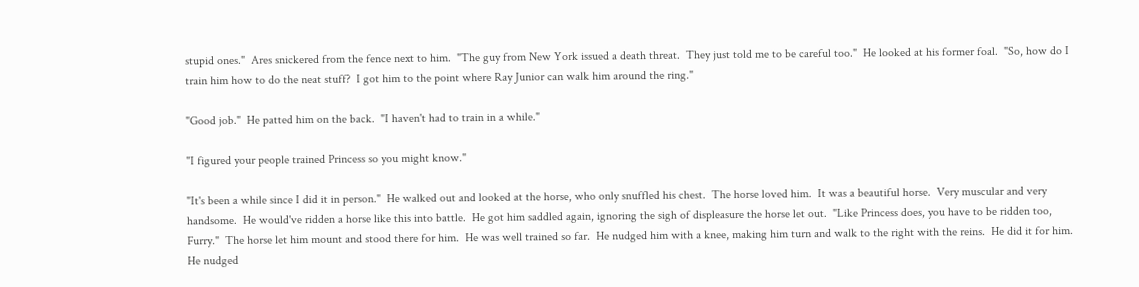stupid ones."  Ares snickered from the fence next to him.  "The guy from New York issued a death threat.  They just told me to be careful too."  He looked at his former foal.  "So, how do I train him how to do the neat stuff?  I got him to the point where Ray Junior can walk him around the ring."

"Good job."  He patted him on the back.  "I haven't had to train in a while."

"I figured your people trained Princess so you might know."

"It's been a while since I did it in person."  He walked out and looked at the horse, who only snuffled his chest.  The horse loved him.  It was a beautiful horse.  Very muscular and very handsome.  He would've ridden a horse like this into battle.  He got him saddled again, ignoring the sigh of displeasure the horse let out.  "Like Princess does, you have to be ridden too, Furry."  The horse let him mount and stood there for him.  He was well trained so far.  He nudged him with a knee, making him turn and walk to the right with the reins.  He did it for him.  He nudged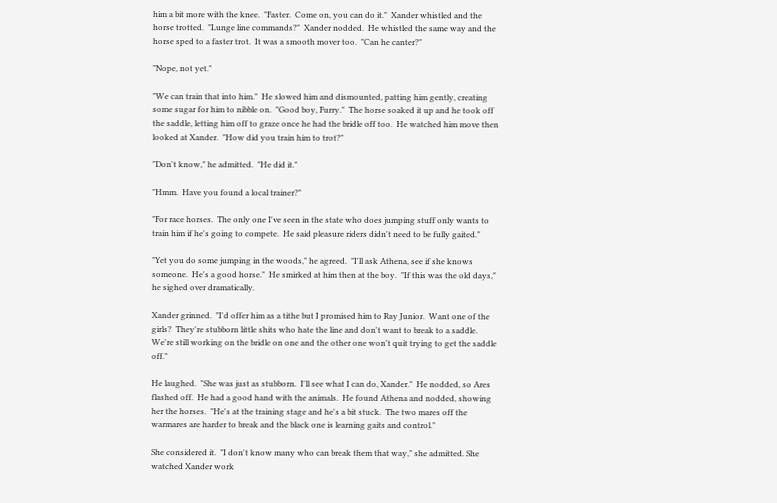him a bit more with the knee.  "Faster.  Come on, you can do it."  Xander whistled and the horse trotted.  "Lunge line commands?"  Xander nodded.  He whistled the same way and the horse sped to a faster trot.  It was a smooth mover too.  "Can he canter?"

"Nope, not yet."

"We can train that into him."  He slowed him and dismounted, patting him gently, creating some sugar for him to nibble on.  "Good boy, Furry."  The horse soaked it up and he took off the saddle, letting him off to graze once he had the bridle off too.  He watched him move then looked at Xander.  "How did you train him to trot?"

"Don't know," he admitted.  "He did it."

"Hmm.  Have you found a local trainer?"

"For race horses.  The only one I've seen in the state who does jumping stuff only wants to train him if he's going to compete.  He said pleasure riders didn't need to be fully gaited."

"Yet you do some jumping in the woods," he agreed.  "I'll ask Athena, see if she knows someone.  He's a good horse."  He smirked at him then at the boy.  "If this was the old days," he sighed over dramatically.

Xander grinned.  "I'd offer him as a tithe but I promised him to Ray Junior.  Want one of the girls?  They're stubborn little shits who hate the line and don't want to break to a saddle.  We're still working on the bridle on one and the other one won't quit trying to get the saddle off."

He laughed.  "She was just as stubborn.  I'll see what I can do, Xander."  He nodded, so Ares flashed off.  He had a good hand with the animals.  He found Athena and nodded, showing her the horses.  "He's at the training stage and he's a bit stuck.  The two mares off the warmares are harder to break and the black one is learning gaits and control."

She considered it.  "I don't know many who can break them that way," she admitted. She watched Xander work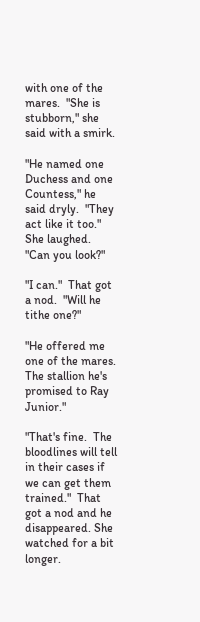with one of the mares.  "She is stubborn," she said with a smirk.

"He named one Duchess and one Countess," he said dryly.  "They act like it too."  She laughed.  "Can you look?"

"I can."  That got a nod.  "Will he tithe one?"

"He offered me one of the mares.  The stallion he's promised to Ray Junior."

"That's fine.  The bloodlines will tell in their cases if we can get them trained."  That got a nod and he disappeared. She watched for a bit longer.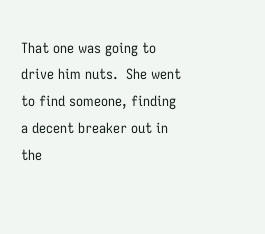That one was going to drive him nuts.  She went to find someone, finding a decent breaker out in the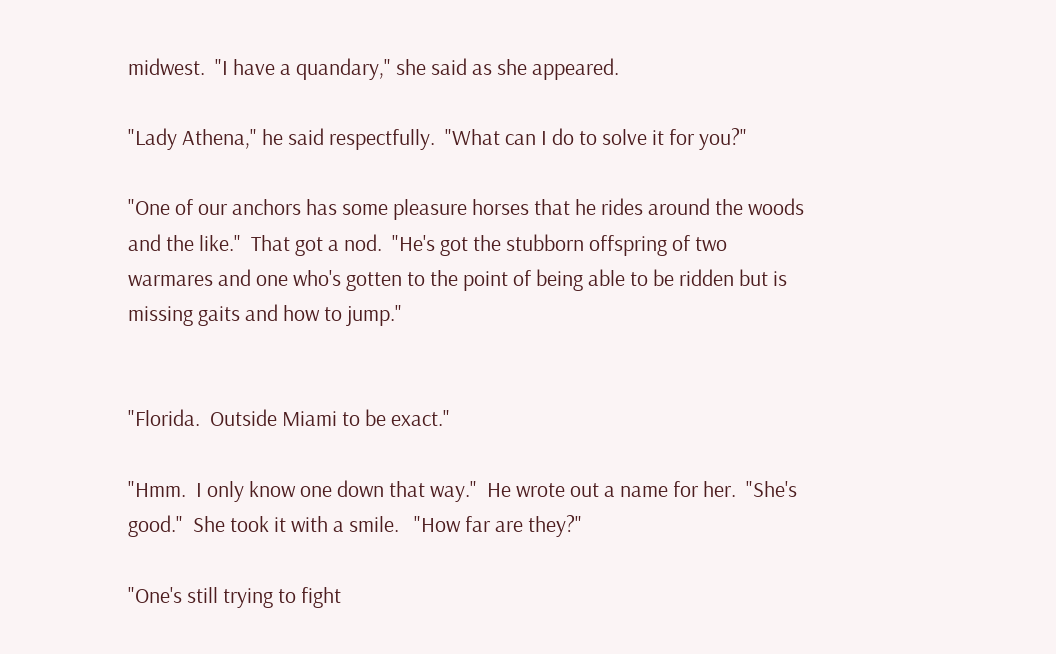midwest.  "I have a quandary," she said as she appeared.

"Lady Athena," he said respectfully.  "What can I do to solve it for you?"

"One of our anchors has some pleasure horses that he rides around the woods and the like."  That got a nod.  "He's got the stubborn offspring of two warmares and one who's gotten to the point of being able to be ridden but is missing gaits and how to jump."


"Florida.  Outside Miami to be exact."

"Hmm.  I only know one down that way."  He wrote out a name for her.  "She's good."  She took it with a smile.   "How far are they?"

"One's still trying to fight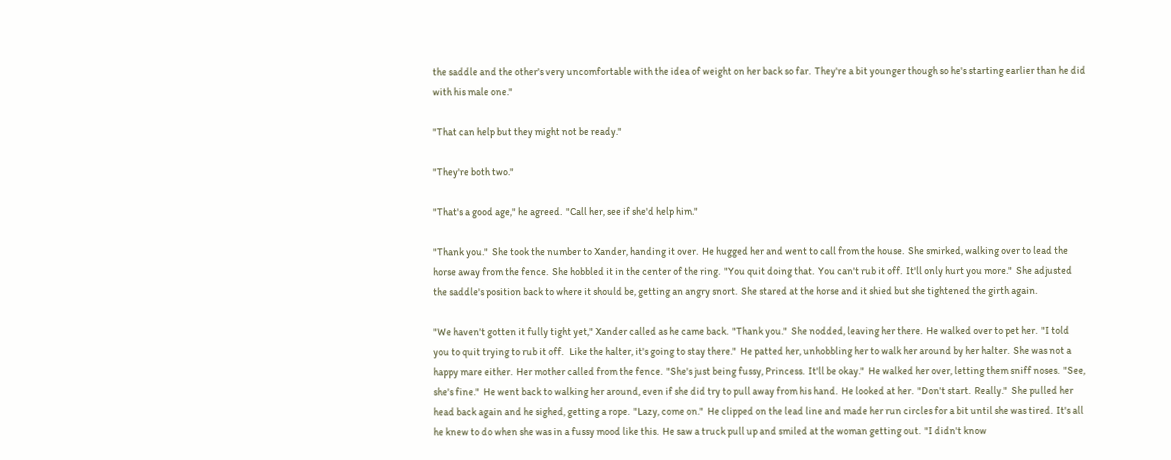the saddle and the other's very uncomfortable with the idea of weight on her back so far.  They're a bit younger though so he's starting earlier than he did with his male one."

"That can help but they might not be ready."

"They're both two."

"That's a good age," he agreed.  "Call her, see if she'd help him."

"Thank you."  She took the number to Xander, handing it over.  He hugged her and went to call from the house.  She smirked, walking over to lead the horse away from the fence.  She hobbled it in the center of the ring.  "You quit doing that.  You can't rub it off.  It'll only hurt you more."  She adjusted the saddle's position back to where it should be, getting an angry snort.  She stared at the horse and it shied but she tightened the girth again.

"We haven't gotten it fully tight yet," Xander called as he came back.  "Thank you."  She nodded, leaving her there.  He walked over to pet her.  "I told you to quit trying to rub it off.   Like the halter, it's going to stay there."  He patted her, unhobbling her to walk her around by her halter.  She was not a happy mare either.  Her mother called from the fence.  "She's just being fussy, Princess.  It'll be okay."  He walked her over, letting them sniff noses.  "See, she's fine."  He went back to walking her around, even if she did try to pull away from his hand.  He looked at her.  "Don't start.  Really."  She pulled her head back again and he sighed, getting a rope.  "Lazy, come on."  He clipped on the lead line and made her run circles for a bit until she was tired.  It's all he knew to do when she was in a fussy mood like this.  He saw a truck pull up and smiled at the woman getting out.  "I didn't know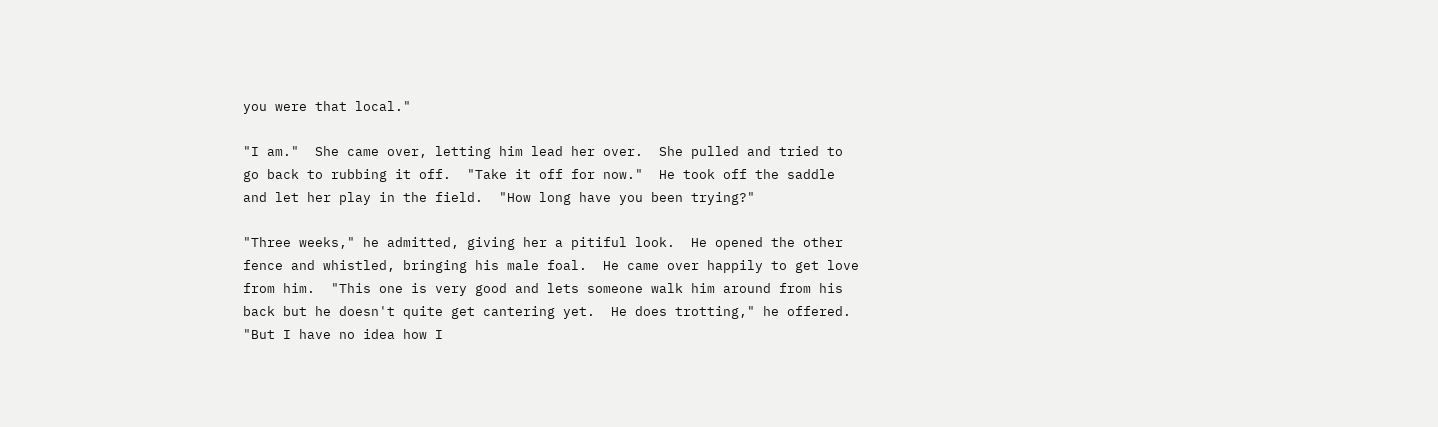you were that local."

"I am."  She came over, letting him lead her over.  She pulled and tried to go back to rubbing it off.  "Take it off for now."  He took off the saddle and let her play in the field.  "How long have you been trying?"

"Three weeks," he admitted, giving her a pitiful look.  He opened the other fence and whistled, bringing his male foal.  He came over happily to get love from him.  "This one is very good and lets someone walk him around from his back but he doesn't quite get cantering yet.  He does trotting," he offered. "But I have no idea how I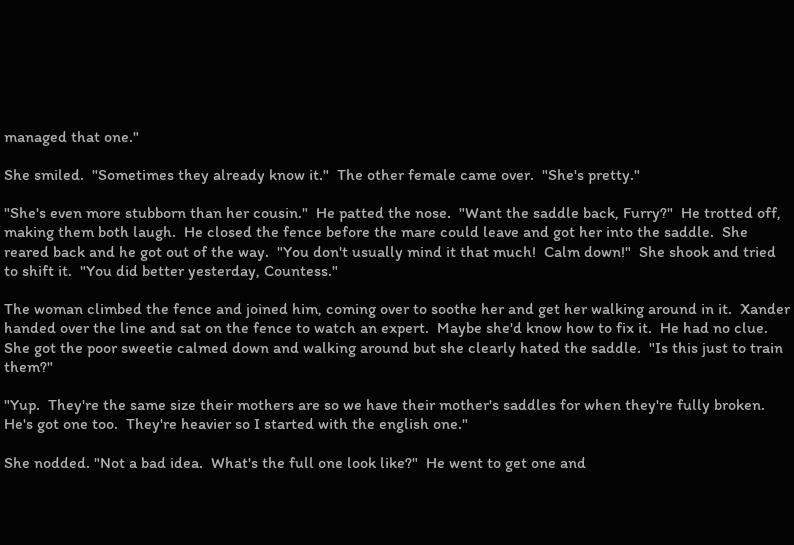managed that one."

She smiled.  "Sometimes they already know it."  The other female came over.  "She's pretty."

"She's even more stubborn than her cousin."  He patted the nose.  "Want the saddle back, Furry?"  He trotted off, making them both laugh.  He closed the fence before the mare could leave and got her into the saddle.  She reared back and he got out of the way.  "You don't usually mind it that much!  Calm down!"  She shook and tried to shift it.  "You did better yesterday, Countess."

The woman climbed the fence and joined him, coming over to soothe her and get her walking around in it.  Xander handed over the line and sat on the fence to watch an expert.  Maybe she'd know how to fix it.  He had no clue.  She got the poor sweetie calmed down and walking around but she clearly hated the saddle.  "Is this just to train them?"

"Yup.  They're the same size their mothers are so we have their mother's saddles for when they're fully broken.  He's got one too.  They're heavier so I started with the english one."

She nodded. "Not a bad idea.  What's the full one look like?"  He went to get one and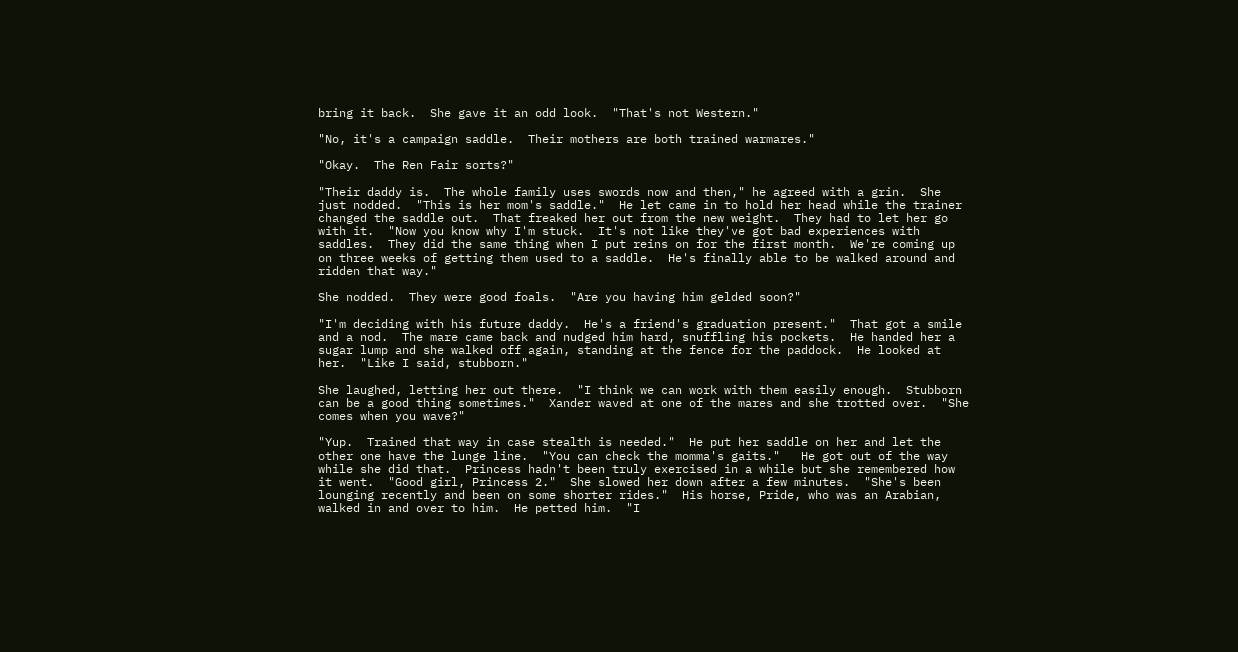bring it back.  She gave it an odd look.  "That's not Western."

"No, it's a campaign saddle.  Their mothers are both trained warmares."

"Okay.  The Ren Fair sorts?"

"Their daddy is.  The whole family uses swords now and then," he agreed with a grin.  She just nodded.  "This is her mom's saddle."  He let came in to hold her head while the trainer changed the saddle out.  That freaked her out from the new weight.  They had to let her go with it.  "Now you know why I'm stuck.  It's not like they've got bad experiences with saddles.  They did the same thing when I put reins on for the first month.  We're coming up on three weeks of getting them used to a saddle.  He's finally able to be walked around and ridden that way."

She nodded.  They were good foals.  "Are you having him gelded soon?"

"I'm deciding with his future daddy.  He's a friend's graduation present."  That got a smile and a nod.  The mare came back and nudged him hard, snuffling his pockets.  He handed her a sugar lump and she walked off again, standing at the fence for the paddock.  He looked at her.  "Like I said, stubborn."

She laughed, letting her out there.  "I think we can work with them easily enough.  Stubborn can be a good thing sometimes."  Xander waved at one of the mares and she trotted over.  "She comes when you wave?"

"Yup.  Trained that way in case stealth is needed."  He put her saddle on her and let the other one have the lunge line.  "You can check the momma's gaits."   He got out of the way while she did that.  Princess hadn't been truly exercised in a while but she remembered how it went.  "Good girl, Princess 2."  She slowed her down after a few minutes.  "She's been lounging recently and been on some shorter rides."  His horse, Pride, who was an Arabian, walked in and over to him.  He petted him.  "I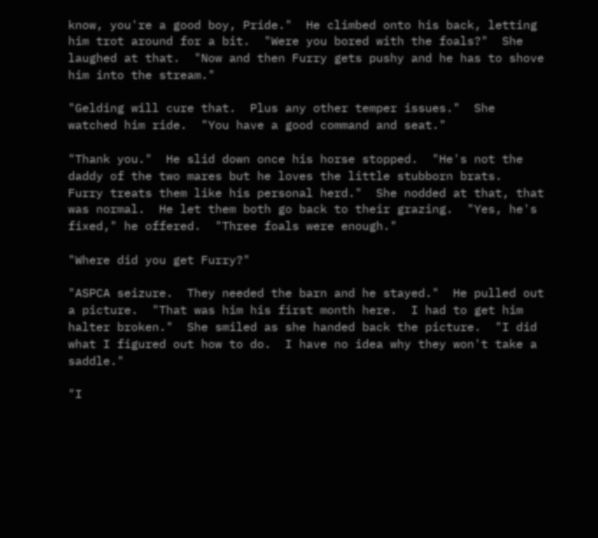know, you're a good boy, Pride."  He climbed onto his back, letting him trot around for a bit.  "Were you bored with the foals?"  She laughed at that.  "Now and then Furry gets pushy and he has to shove him into the stream."

"Gelding will cure that.  Plus any other temper issues."  She watched him ride.  "You have a good command and seat."

"Thank you."  He slid down once his horse stopped.  "He's not the daddy of the two mares but he loves the little stubborn brats.  Furry treats them like his personal herd."  She nodded at that, that was normal.  He let them both go back to their grazing.  "Yes, he's fixed," he offered.  "Three foals were enough."

"Where did you get Furry?"

"ASPCA seizure.  They needed the barn and he stayed."  He pulled out a picture.  "That was him his first month here.  I had to get him halter broken."  She smiled as she handed back the picture.  "I did what I figured out how to do.  I have no idea why they won't take a saddle."

"I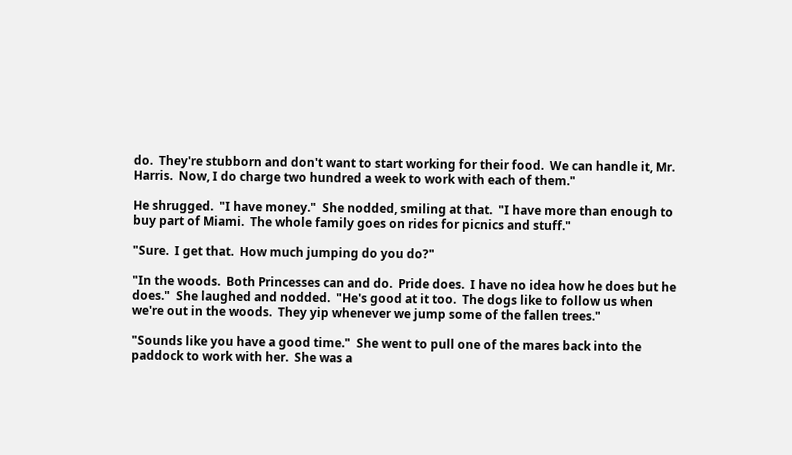do.  They're stubborn and don't want to start working for their food.  We can handle it, Mr. Harris.  Now, I do charge two hundred a week to work with each of them."

He shrugged.  "I have money."  She nodded, smiling at that.  "I have more than enough to buy part of Miami.  The whole family goes on rides for picnics and stuff."

"Sure.  I get that.  How much jumping do you do?"

"In the woods.  Both Princesses can and do.  Pride does.  I have no idea how he does but he does."  She laughed and nodded.  "He's good at it too.  The dogs like to follow us when we're out in the woods.  They yip whenever we jump some of the fallen trees."

"Sounds like you have a good time."  She went to pull one of the mares back into the paddock to work with her.  She was a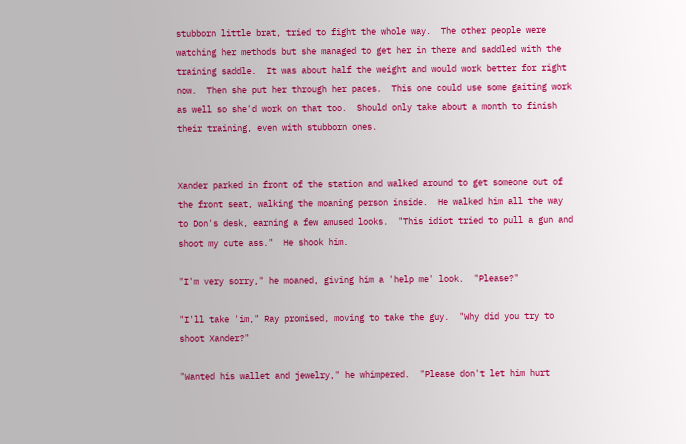stubborn little brat, tried to fight the whole way.  The other people were watching her methods but she managed to get her in there and saddled with the training saddle.  It was about half the weight and would work better for right now.  Then she put her through her paces.  This one could use some gaiting work as well so she'd work on that too.  Should only take about a month to finish their training, even with stubborn ones.


Xander parked in front of the station and walked around to get someone out of the front seat, walking the moaning person inside.  He walked him all the way to Don's desk, earning a few amused looks.  "This idiot tried to pull a gun and shoot my cute ass."  He shook him.

"I'm very sorry," he moaned, giving him a 'help me' look.  "Please?"

"I'll take 'im," Ray promised, moving to take the guy.  "Why did you try to shoot Xander?"

"Wanted his wallet and jewelry," he whimpered.  "Please don't let him hurt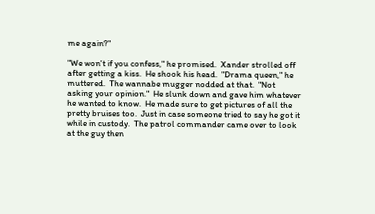me again?"

"We won't if you confess," he promised.  Xander strolled off after getting a kiss.  He shook his head.  "Drama queen," he muttered.  The wannabe mugger nodded at that.  "Not asking your opinion."  He slunk down and gave him whatever he wanted to know.  He made sure to get pictures of all the pretty bruises too.  Just in case someone tried to say he got it while in custody.  The patrol commander came over to look at the guy then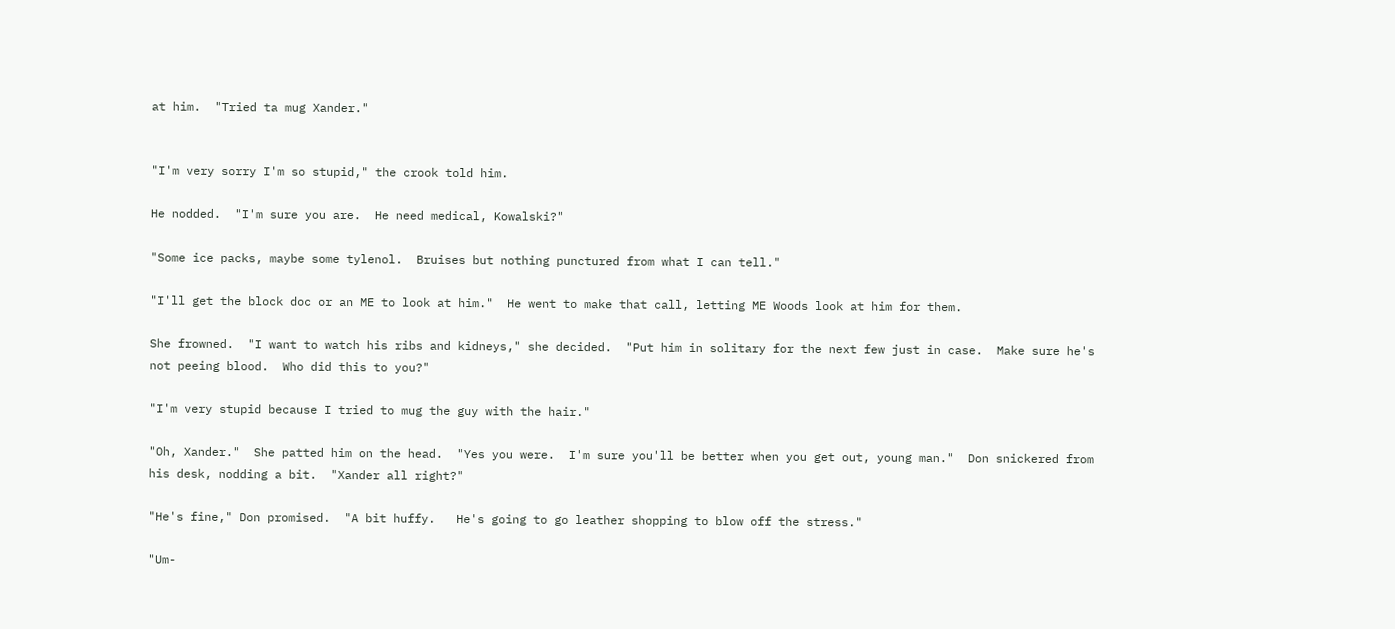at him.  "Tried ta mug Xander."


"I'm very sorry I'm so stupid," the crook told him.

He nodded.  "I'm sure you are.  He need medical, Kowalski?"

"Some ice packs, maybe some tylenol.  Bruises but nothing punctured from what I can tell."

"I'll get the block doc or an ME to look at him."  He went to make that call, letting ME Woods look at him for them.

She frowned.  "I want to watch his ribs and kidneys," she decided.  "Put him in solitary for the next few just in case.  Make sure he's not peeing blood.  Who did this to you?"

"I'm very stupid because I tried to mug the guy with the hair."

"Oh, Xander."  She patted him on the head.  "Yes you were.  I'm sure you'll be better when you get out, young man."  Don snickered from his desk, nodding a bit.  "Xander all right?"

"He's fine," Don promised.  "A bit huffy.   He's going to go leather shopping to blow off the stress."

"Um-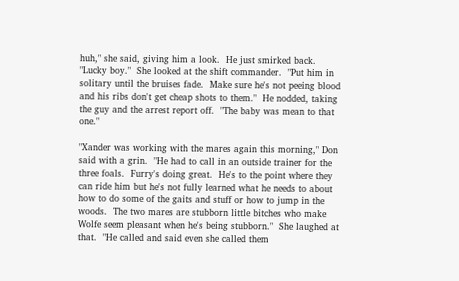huh," she said, giving him a look.  He just smirked back.  "Lucky boy."  She looked at the shift commander.  "Put him in solitary until the bruises fade.  Make sure he's not peeing blood and his ribs don't get cheap shots to them."  He nodded, taking the guy and the arrest report off.  "The baby was mean to that one."

"Xander was working with the mares again this morning," Don said with a grin.  "He had to call in an outside trainer for the three foals.  Furry's doing great.  He's to the point where they can ride him but he's not fully learned what he needs to about how to do some of the gaits and stuff or how to jump in the woods.  The two mares are stubborn little bitches who make Wolfe seem pleasant when he's being stubborn."  She laughed at that.  "He called and said even she called them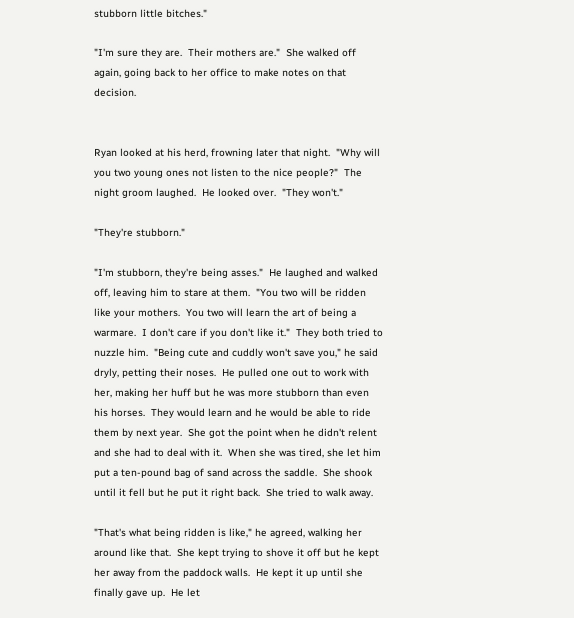stubborn little bitches."

"I'm sure they are.  Their mothers are."  She walked off again, going back to her office to make notes on that decision.


Ryan looked at his herd, frowning later that night.  "Why will you two young ones not listen to the nice people?"  The night groom laughed.  He looked over.  "They won't."

"They're stubborn."

"I'm stubborn, they're being asses."  He laughed and walked off, leaving him to stare at them.  "You two will be ridden like your mothers.  You two will learn the art of being a warmare.  I don't care if you don't like it."  They both tried to nuzzle him.  "Being cute and cuddly won't save you," he said dryly, petting their noses.  He pulled one out to work with her, making her huff but he was more stubborn than even his horses.  They would learn and he would be able to ride them by next year.  She got the point when he didn't relent and she had to deal with it.  When she was tired, she let him put a ten-pound bag of sand across the saddle.  She shook until it fell but he put it right back.  She tried to walk away.

"That's what being ridden is like," he agreed, walking her around like that.  She kept trying to shove it off but he kept her away from the paddock walls.  He kept it up until she finally gave up.  He let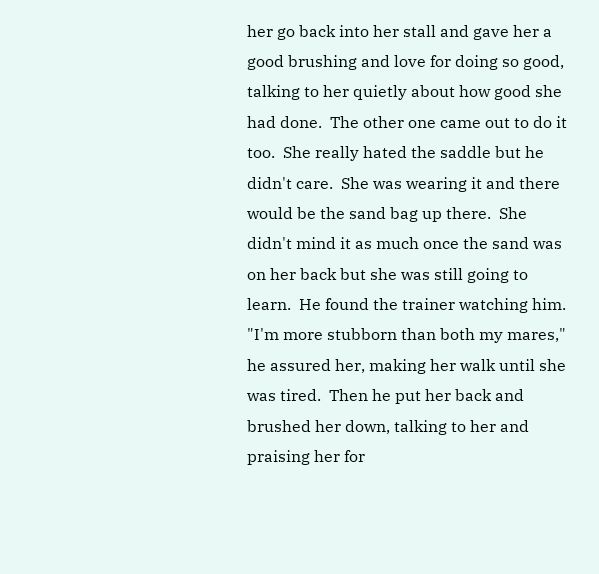her go back into her stall and gave her a good brushing and love for doing so good, talking to her quietly about how good she had done.  The other one came out to do it too.  She really hated the saddle but he didn't care.  She was wearing it and there would be the sand bag up there.  She didn't mind it as much once the sand was on her back but she was still going to learn.  He found the trainer watching him.  "I'm more stubborn than both my mares," he assured her, making her walk until she was tired.  Then he put her back and brushed her down, talking to her and praising her for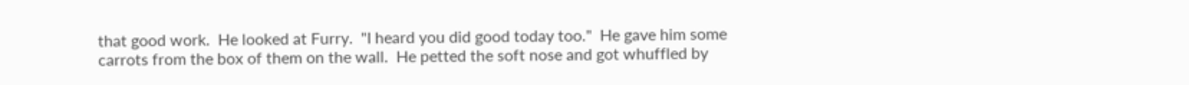that good work.  He looked at Furry.  "I heard you did good today too."  He gave him some carrots from the box of them on the wall.  He petted the soft nose and got whuffled by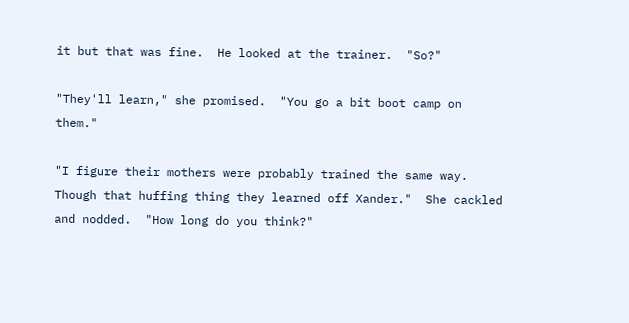it but that was fine.  He looked at the trainer.  "So?"

"They'll learn," she promised.  "You go a bit boot camp on them."

"I figure their mothers were probably trained the same way.  Though that huffing thing they learned off Xander."  She cackled and nodded.  "How long do you think?"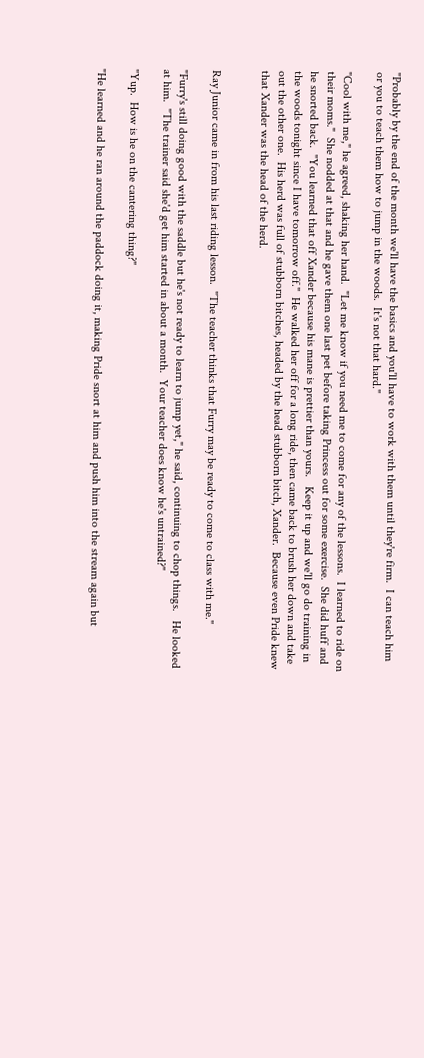"Probably by the end of the month we'll have the basics and you'll have to work with them until they're firm.  I can teach him or you to teach them how to jump in the woods.  It's not that hard."

"Cool with me," he agreed, shaking her hand.  "Let me know if you need me to come for any of the lessons.  I learned to ride on their moms."  She nodded at that and he gave them one last pet before taking Princess out for some exercise.  She did huff and he snorted back.  "You learned that off Xander because his mane is prettier than yours.   Keep it up and we'll go do training in the woods tonight since I have tomorrow off."  He walked her off for a long ride, then came back to brush her down and take out the other one.  His herd was full of stubborn bitches, headed by the head stubborn bitch, Xander.  Because even Pride knew that Xander was the head of the herd.


Ray Junior came in from his last riding lesson.  "The teacher thinks that Furry may be ready to come to class with me."

"Furry's still doing good with the saddle but he's not ready to learn to jump yet," he said, continuing to chop things.   He looked at him.  "The trainer said she'd get him started in about a month.  Your teacher does know he's untrained?"

"Yup.  How is he on the cantering thing?"

"He learned and he ran around the paddock doing it, making Pride snort at him and push him into the stream again but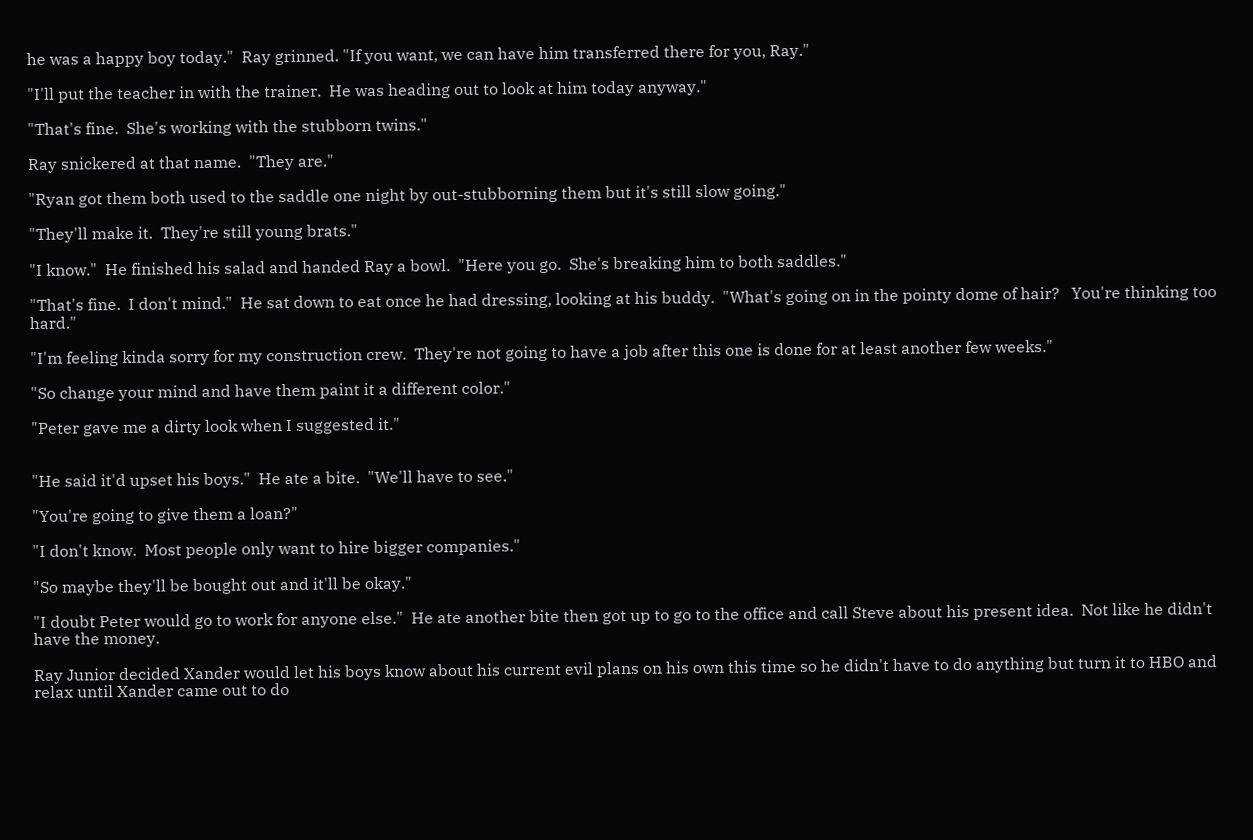he was a happy boy today."  Ray grinned. "If you want, we can have him transferred there for you, Ray."

"I'll put the teacher in with the trainer.  He was heading out to look at him today anyway."

"That's fine.  She's working with the stubborn twins."

Ray snickered at that name.  "They are."

"Ryan got them both used to the saddle one night by out-stubborning them but it's still slow going."

"They'll make it.  They're still young brats."

"I know."  He finished his salad and handed Ray a bowl.  "Here you go.  She's breaking him to both saddles."

"That's fine.  I don't mind."  He sat down to eat once he had dressing, looking at his buddy.  "What's going on in the pointy dome of hair?   You're thinking too hard."

"I'm feeling kinda sorry for my construction crew.  They're not going to have a job after this one is done for at least another few weeks."

"So change your mind and have them paint it a different color."

"Peter gave me a dirty look when I suggested it."


"He said it'd upset his boys."  He ate a bite.  "We'll have to see."

"You're going to give them a loan?"

"I don't know.  Most people only want to hire bigger companies."

"So maybe they'll be bought out and it'll be okay."

"I doubt Peter would go to work for anyone else."  He ate another bite then got up to go to the office and call Steve about his present idea.  Not like he didn't have the money.

Ray Junior decided Xander would let his boys know about his current evil plans on his own this time so he didn't have to do anything but turn it to HBO and relax until Xander came out to do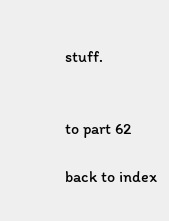stuff.


to part 62

back to index